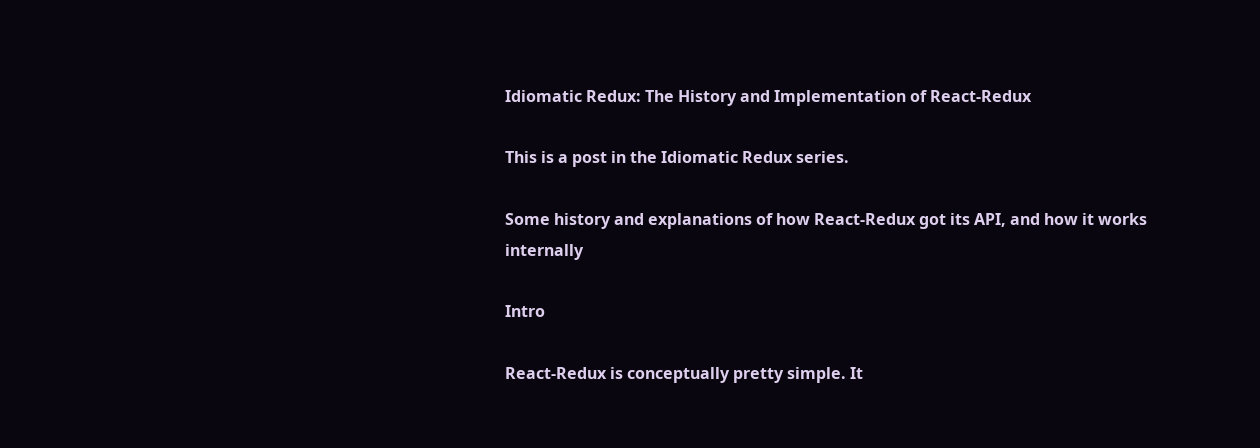Idiomatic Redux: The History and Implementation of React-Redux

This is a post in the Idiomatic Redux series.

Some history and explanations of how React-Redux got its API, and how it works internally

Intro

React-Redux is conceptually pretty simple. It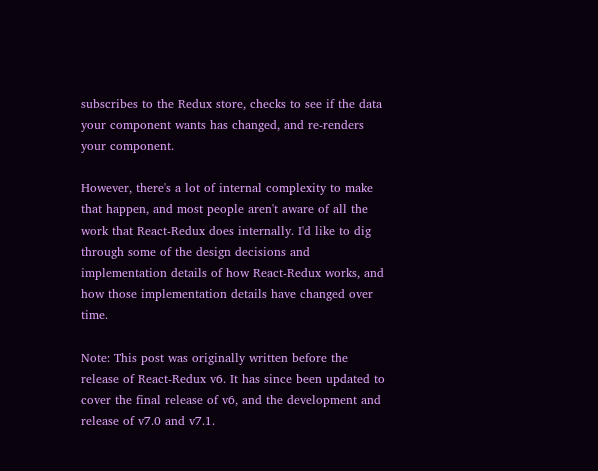subscribes to the Redux store, checks to see if the data your component wants has changed, and re-renders your component.

However, there's a lot of internal complexity to make that happen, and most people aren't aware of all the work that React-Redux does internally. I'd like to dig through some of the design decisions and implementation details of how React-Redux works, and how those implementation details have changed over time.

Note: This post was originally written before the release of React-Redux v6. It has since been updated to cover the final release of v6, and the development and release of v7.0 and v7.1.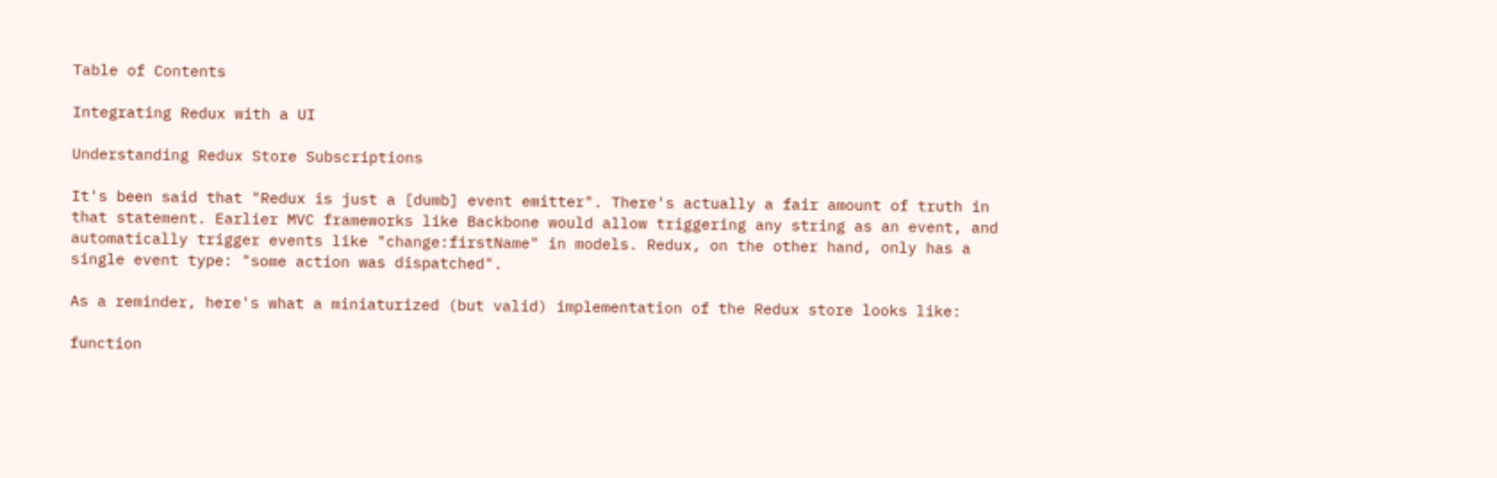Table of Contents

Integrating Redux with a UI

Understanding Redux Store Subscriptions

It's been said that "Redux is just a [dumb] event emitter". There's actually a fair amount of truth in that statement. Earlier MVC frameworks like Backbone would allow triggering any string as an event, and automatically trigger events like "change:firstName" in models. Redux, on the other hand, only has a single event type: "some action was dispatched".

As a reminder, here's what a miniaturized (but valid) implementation of the Redux store looks like:

function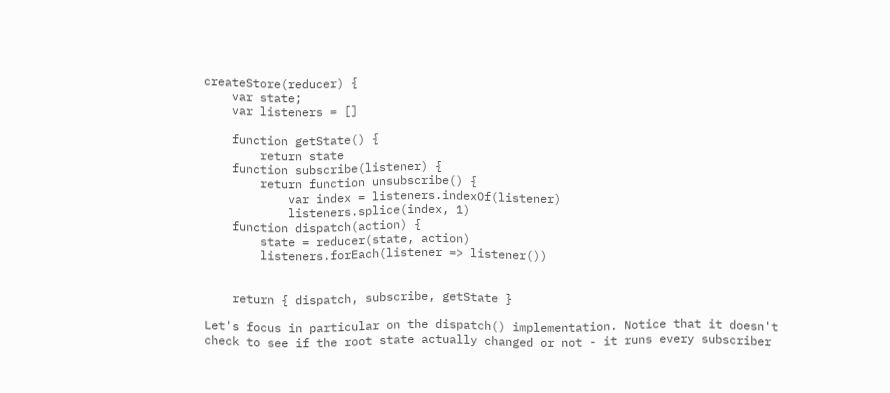createStore(reducer) {
    var state;
    var listeners = []

    function getState() {
        return state
    function subscribe(listener) {
        return function unsubscribe() {
            var index = listeners.indexOf(listener)
            listeners.splice(index, 1)
    function dispatch(action) {
        state = reducer(state, action)
        listeners.forEach(listener => listener())


    return { dispatch, subscribe, getState }

Let's focus in particular on the dispatch() implementation. Notice that it doesn't check to see if the root state actually changed or not - it runs every subscriber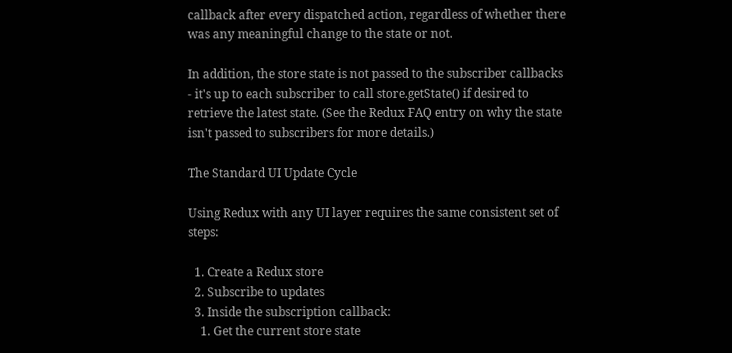callback after every dispatched action, regardless of whether there was any meaningful change to the state or not.

In addition, the store state is not passed to the subscriber callbacks - it's up to each subscriber to call store.getState() if desired to retrieve the latest state. (See the Redux FAQ entry on why the state isn't passed to subscribers for more details.)

The Standard UI Update Cycle

Using Redux with any UI layer requires the same consistent set of steps:

  1. Create a Redux store
  2. Subscribe to updates
  3. Inside the subscription callback:
    1. Get the current store state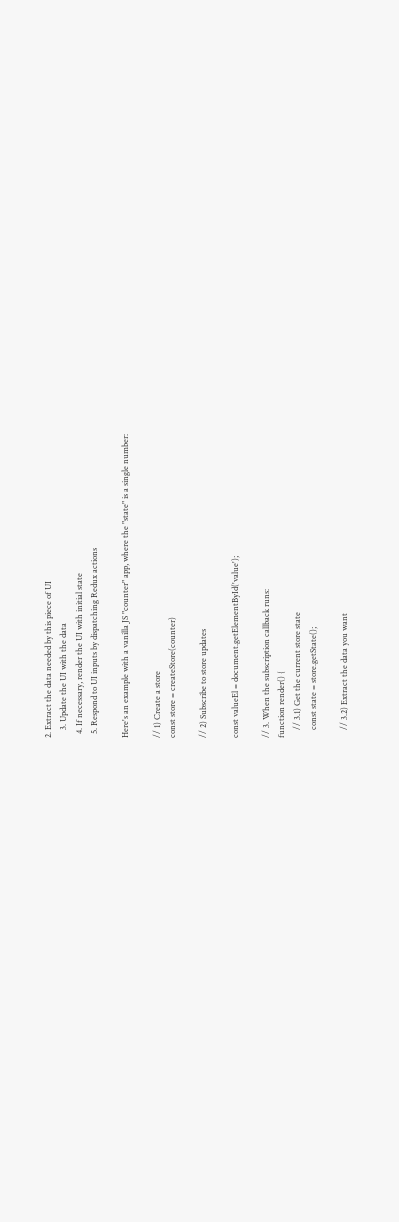2. Extract the data needed by this piece of UI
    3. Update the UI with the data
  4. If necessary, render the UI with initial state
  5. Respond to UI inputs by dispatching Redux actions

Here's an example with a vanilla JS "counter" app, where the "state" is a single number:

// 1) Create a store
const store = createStore(counter)

// 2) Subscribe to store updates

const valueEl = document.getElementById('value');

// 3. When the subscription callback runs:
function render() {
    // 3.1) Get the current store state
    const state = store.getState();

    // 3.2) Extract the data you want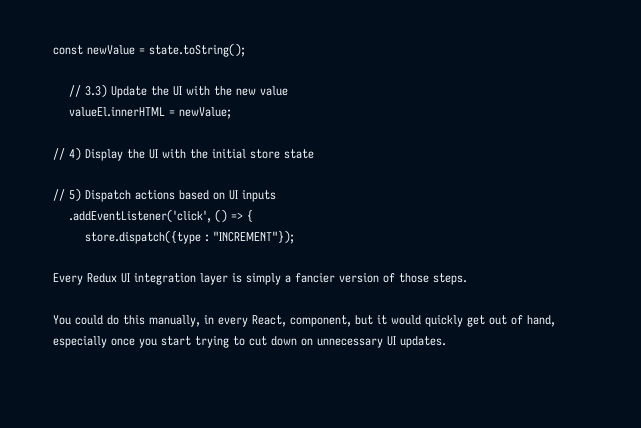const newValue = state.toString();

    // 3.3) Update the UI with the new value
    valueEl.innerHTML = newValue;

// 4) Display the UI with the initial store state

// 5) Dispatch actions based on UI inputs
    .addEventListener('click', () => {
        store.dispatch({type : "INCREMENT"});

Every Redux UI integration layer is simply a fancier version of those steps.

You could do this manually, in every React, component, but it would quickly get out of hand, especially once you start trying to cut down on unnecessary UI updates.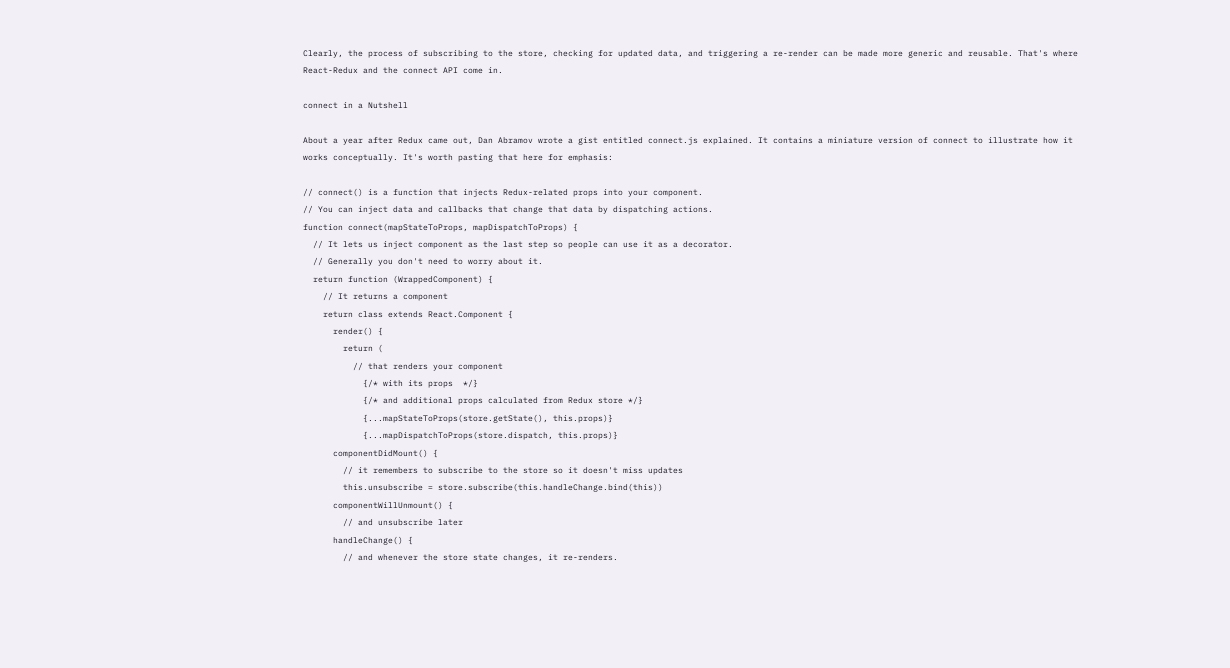Clearly, the process of subscribing to the store, checking for updated data, and triggering a re-render can be made more generic and reusable. That's where React-Redux and the connect API come in.

connect in a Nutshell

About a year after Redux came out, Dan Abramov wrote a gist entitled connect.js explained. It contains a miniature version of connect to illustrate how it works conceptually. It's worth pasting that here for emphasis:

// connect() is a function that injects Redux-related props into your component.
// You can inject data and callbacks that change that data by dispatching actions.
function connect(mapStateToProps, mapDispatchToProps) {
  // It lets us inject component as the last step so people can use it as a decorator.
  // Generally you don't need to worry about it.
  return function (WrappedComponent) {
    // It returns a component
    return class extends React.Component {
      render() {
        return (
          // that renders your component
            {/* with its props  */}
            {/* and additional props calculated from Redux store */}
            {...mapStateToProps(store.getState(), this.props)}
            {...mapDispatchToProps(store.dispatch, this.props)}
      componentDidMount() {
        // it remembers to subscribe to the store so it doesn't miss updates
        this.unsubscribe = store.subscribe(this.handleChange.bind(this))
      componentWillUnmount() {
        // and unsubscribe later
      handleChange() {
        // and whenever the store state changes, it re-renders.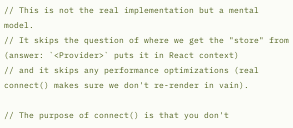// This is not the real implementation but a mental model.
// It skips the question of where we get the "store" from (answer: `<Provider>` puts it in React context)
// and it skips any performance optimizations (real connect() makes sure we don't re-render in vain).

// The purpose of connect() is that you don't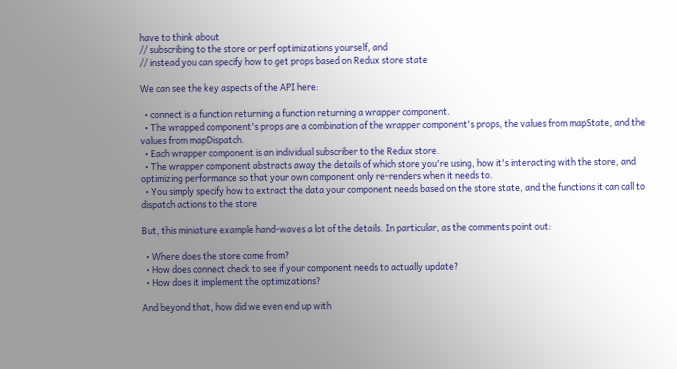have to think about
// subscribing to the store or perf optimizations yourself, and
// instead you can specify how to get props based on Redux store state

We can see the key aspects of the API here:

  • connect is a function returning a function returning a wrapper component.
  • The wrapped component's props are a combination of the wrapper component's props, the values from mapState, and the values from mapDispatch.
  • Each wrapper component is an individual subscriber to the Redux store.
  • The wrapper component abstracts away the details of which store you're using, how it's interacting with the store, and optimizing performance so that your own component only re-renders when it needs to.
  • You simply specify how to extract the data your component needs based on the store state, and the functions it can call to dispatch actions to the store

But, this miniature example hand-waves a lot of the details. In particular, as the comments point out:

  • Where does the store come from?
  • How does connect check to see if your component needs to actually update?
  • How does it implement the optimizations?

And beyond that, how did we even end up with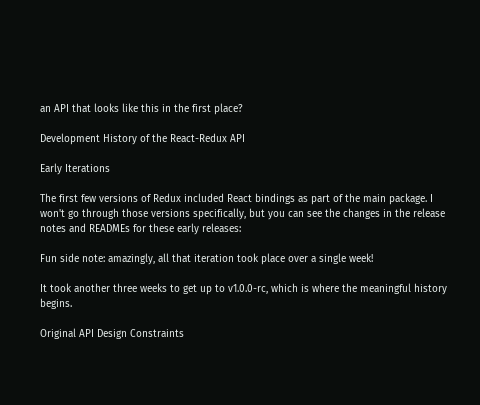an API that looks like this in the first place?

Development History of the React-Redux API

Early Iterations

The first few versions of Redux included React bindings as part of the main package. I won't go through those versions specifically, but you can see the changes in the release notes and READMEs for these early releases:

Fun side note: amazingly, all that iteration took place over a single week!

It took another three weeks to get up to v1.0.0-rc, which is where the meaningful history begins.

Original API Design Constraints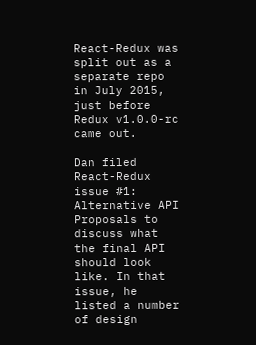React-Redux was split out as a separate repo in July 2015, just before Redux v1.0.0-rc came out.

Dan filed React-Redux issue #1: Alternative API Proposals to discuss what the final API should look like. In that issue, he listed a number of design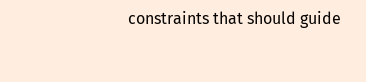constraints that should guide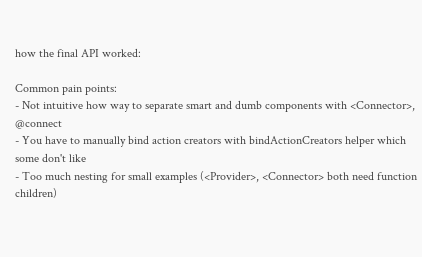how the final API worked:

Common pain points:
- Not intuitive how way to separate smart and dumb components with <Connector>, @connect
- You have to manually bind action creators with bindActionCreators helper which some don't like
- Too much nesting for small examples (<Provider>, <Connector> both need function children)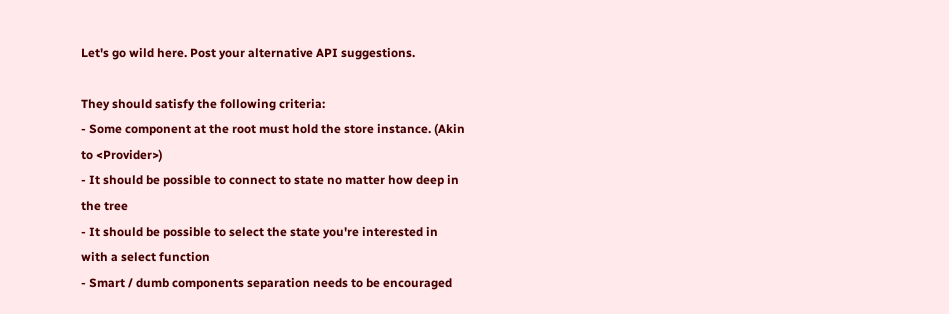Let's go wild here. Post your alternative API suggestions.

They should satisfy the following criteria:
- Some component at the root must hold the store instance. (Akin to <Provider>)
- It should be possible to connect to state no matter how deep in the tree
- It should be possible to select the state you're interested in with a select function
- Smart / dumb components separation needs to be encouraged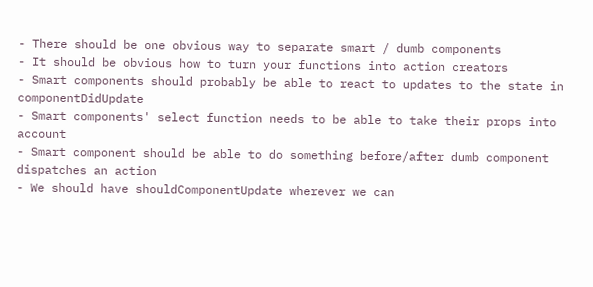- There should be one obvious way to separate smart / dumb components
- It should be obvious how to turn your functions into action creators
- Smart components should probably be able to react to updates to the state in componentDidUpdate
- Smart components' select function needs to be able to take their props into account
- Smart component should be able to do something before/after dumb component dispatches an action
- We should have shouldComponentUpdate wherever we can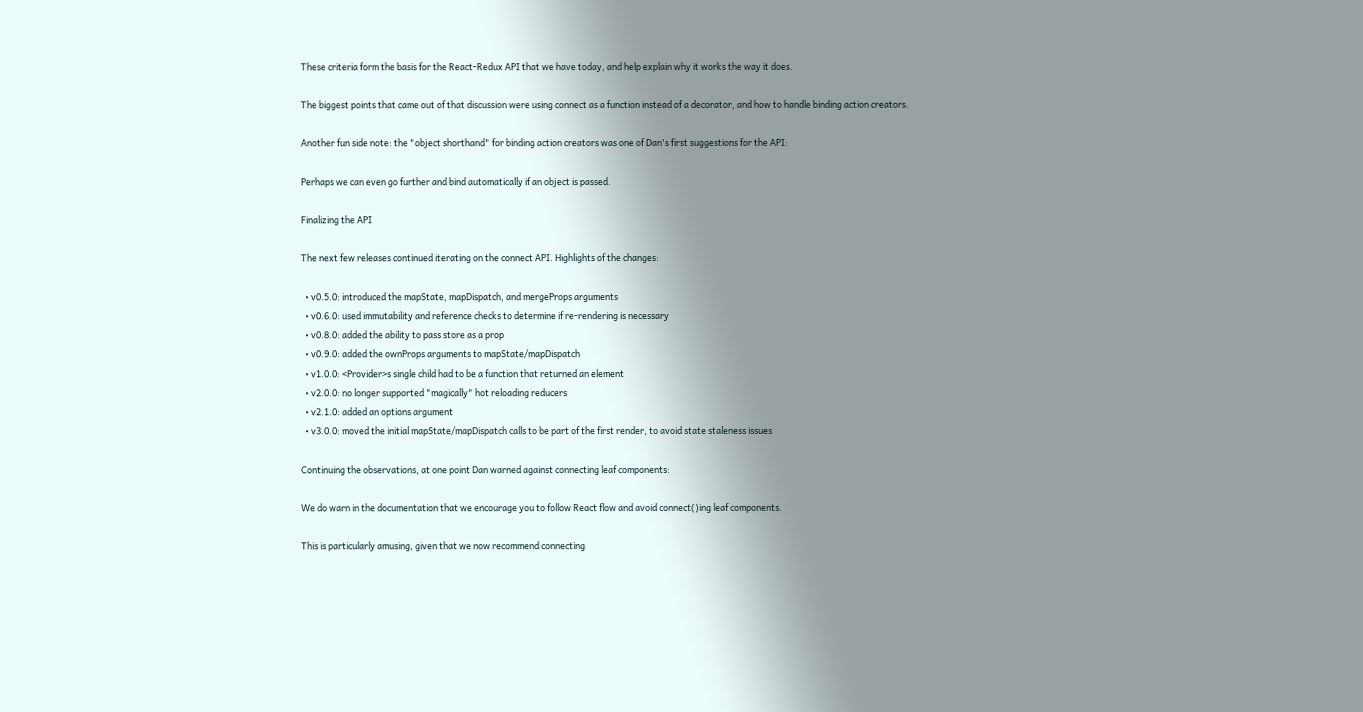These criteria form the basis for the React-Redux API that we have today, and help explain why it works the way it does.

The biggest points that came out of that discussion were using connect as a function instead of a decorator, and how to handle binding action creators.

Another fun side note: the "object shorthand" for binding action creators was one of Dan's first suggestions for the API:

Perhaps we can even go further and bind automatically if an object is passed.

Finalizing the API

The next few releases continued iterating on the connect API. Highlights of the changes:

  • v0.5.0: introduced the mapState, mapDispatch, and mergeProps arguments
  • v0.6.0: used immutability and reference checks to determine if re-rendering is necessary
  • v0.8.0: added the ability to pass store as a prop
  • v0.9.0: added the ownProps arguments to mapState/mapDispatch
  • v1.0.0: <Provider>s single child had to be a function that returned an element
  • v2.0.0: no longer supported "magically" hot reloading reducers
  • v2.1.0: added an options argument
  • v3.0.0: moved the initial mapState/mapDispatch calls to be part of the first render, to avoid state staleness issues

Continuing the observations, at one point Dan warned against connecting leaf components:

We do warn in the documentation that we encourage you to follow React flow and avoid connect()ing leaf components.

This is particularly amusing, given that we now recommend connecting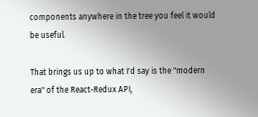components anywhere in the tree you feel it would be useful.

That brings us up to what I'd say is the "modern era" of the React-Redux API,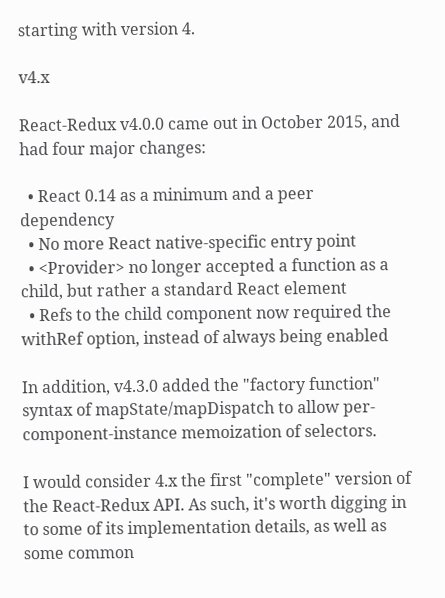starting with version 4.

v4.x

React-Redux v4.0.0 came out in October 2015, and had four major changes:

  • React 0.14 as a minimum and a peer dependency
  • No more React native-specific entry point
  • <Provider> no longer accepted a function as a child, but rather a standard React element
  • Refs to the child component now required the withRef option, instead of always being enabled

In addition, v4.3.0 added the "factory function" syntax of mapState/mapDispatch to allow per-component-instance memoization of selectors.

I would consider 4.x the first "complete" version of the React-Redux API. As such, it's worth digging in to some of its implementation details, as well as some common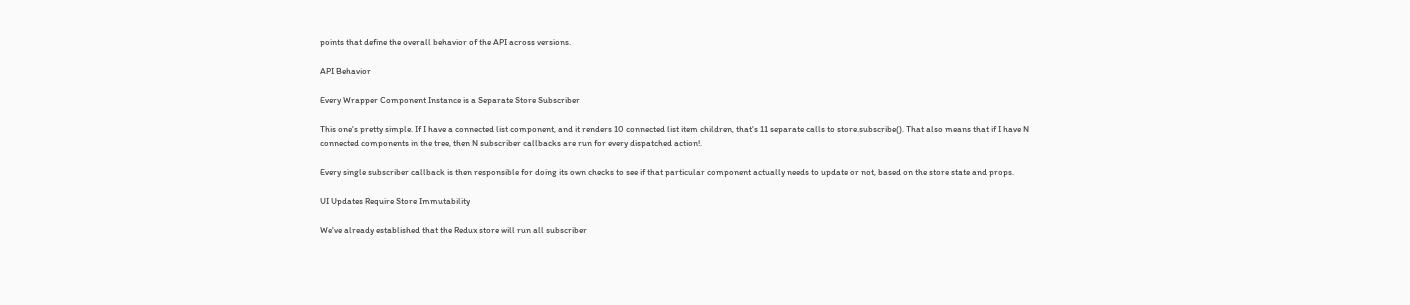points that define the overall behavior of the API across versions.

API Behavior

Every Wrapper Component Instance is a Separate Store Subscriber

This one's pretty simple. If I have a connected list component, and it renders 10 connected list item children, that's 11 separate calls to store.subscribe(). That also means that if I have N connected components in the tree, then N subscriber callbacks are run for every dispatched action!.

Every single subscriber callback is then responsible for doing its own checks to see if that particular component actually needs to update or not, based on the store state and props.

UI Updates Require Store Immutability

We've already established that the Redux store will run all subscriber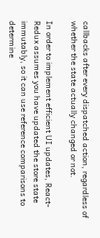callbacks after every dispatched action, regardless of whether the state actually changed or not.

In order to implement efficient UI updates, React-Redux assumes you have updated the store state immutably, so it can use reference comparisons to determine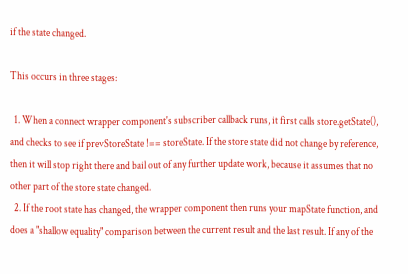if the state changed.

This occurs in three stages:

  1. When a connect wrapper component's subscriber callback runs, it first calls store.getState(), and checks to see if prevStoreState !== storeState. If the store state did not change by reference, then it will stop right there and bail out of any further update work, because it assumes that no other part of the store state changed.
  2. If the root state has changed, the wrapper component then runs your mapState function, and does a "shallow equality" comparison between the current result and the last result. If any of the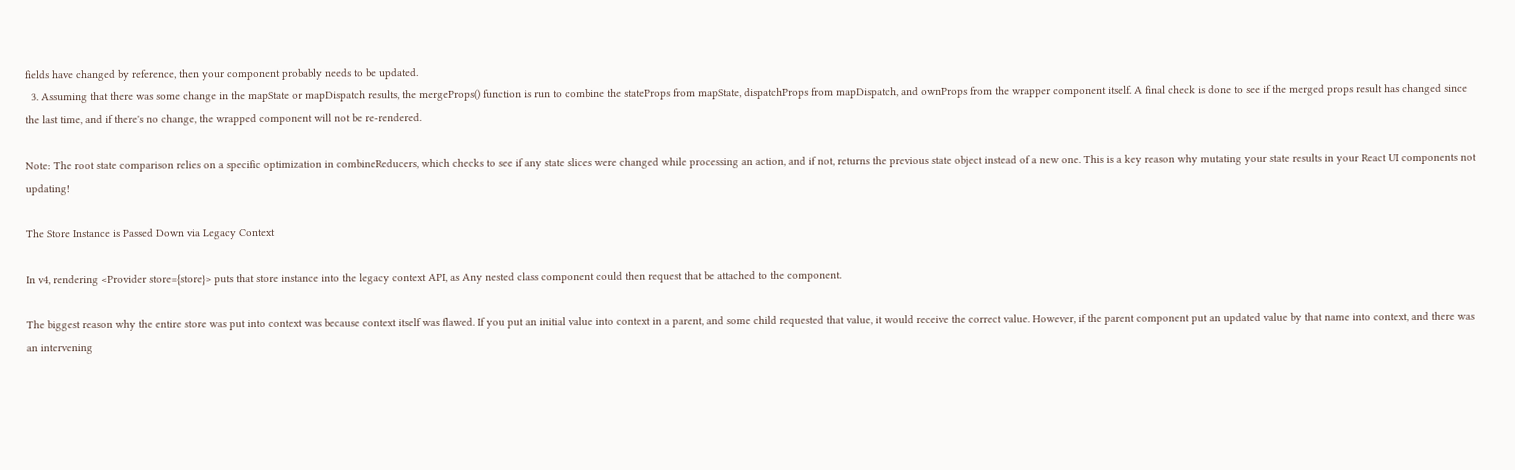fields have changed by reference, then your component probably needs to be updated.
  3. Assuming that there was some change in the mapState or mapDispatch results, the mergeProps() function is run to combine the stateProps from mapState, dispatchProps from mapDispatch, and ownProps from the wrapper component itself. A final check is done to see if the merged props result has changed since the last time, and if there's no change, the wrapped component will not be re-rendered.

Note: The root state comparison relies on a specific optimization in combineReducers, which checks to see if any state slices were changed while processing an action, and if not, returns the previous state object instead of a new one. This is a key reason why mutating your state results in your React UI components not updating!

The Store Instance is Passed Down via Legacy Context

In v4, rendering <Provider store={store}> puts that store instance into the legacy context API, as Any nested class component could then request that be attached to the component.

The biggest reason why the entire store was put into context was because context itself was flawed. If you put an initial value into context in a parent, and some child requested that value, it would receive the correct value. However, if the parent component put an updated value by that name into context, and there was an intervening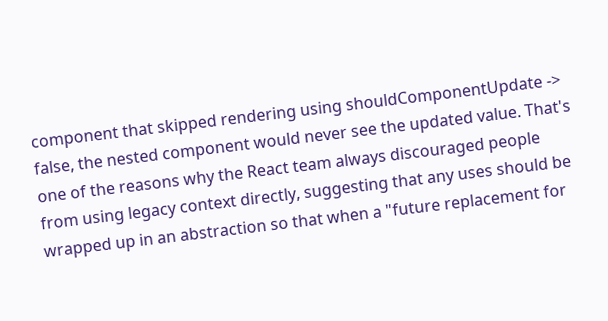component that skipped rendering using shouldComponentUpdate -> false, the nested component would never see the updated value. That's one of the reasons why the React team always discouraged people from using legacy context directly, suggesting that any uses should be wrapped up in an abstraction so that when a "future replacement for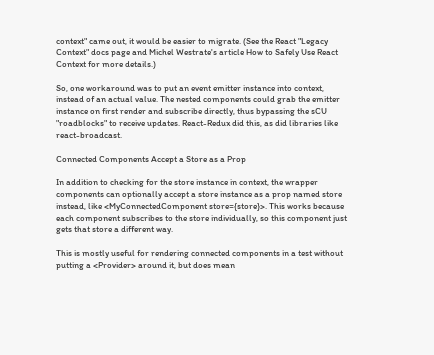context" came out, it would be easier to migrate. (See the React "Legacy Context" docs page and Michel Westrate's article How to Safely Use React Context for more details.)

So, one workaround was to put an event emitter instance into context, instead of an actual value. The nested components could grab the emitter instance on first render and subscribe directly, thus bypassing the sCU "roadblocks" to receive updates. React-Redux did this, as did libraries like react-broadcast.

Connected Components Accept a Store as a Prop

In addition to checking for the store instance in context, the wrapper components can optionally accept a store instance as a prop named store instead, like <MyConnectedComponent store={store}>. This works because each component subscribes to the store individually, so this component just gets that store a different way.

This is mostly useful for rendering connected components in a test without putting a <Provider> around it, but does mean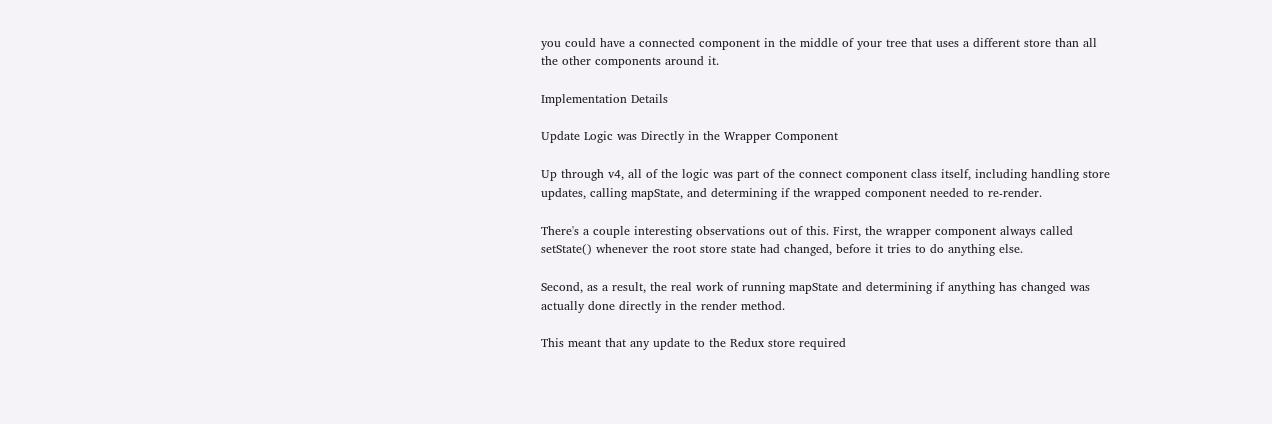you could have a connected component in the middle of your tree that uses a different store than all the other components around it.

Implementation Details

Update Logic was Directly in the Wrapper Component

Up through v4, all of the logic was part of the connect component class itself, including handling store updates, calling mapState, and determining if the wrapped component needed to re-render.

There's a couple interesting observations out of this. First, the wrapper component always called setState() whenever the root store state had changed, before it tries to do anything else.

Second, as a result, the real work of running mapState and determining if anything has changed was actually done directly in the render method.

This meant that any update to the Redux store required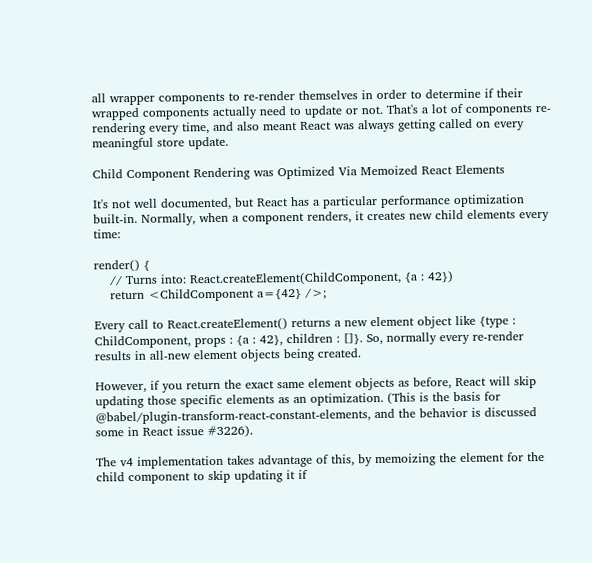all wrapper components to re-render themselves in order to determine if their wrapped components actually need to update or not. That's a lot of components re-rendering every time, and also meant React was always getting called on every meaningful store update.

Child Component Rendering was Optimized Via Memoized React Elements

It's not well documented, but React has a particular performance optimization built-in. Normally, when a component renders, it creates new child elements every time:

render() {
    // Turns into: React.createElement(ChildComponent, {a : 42})
    return <ChildComponent a={42} />;

Every call to React.createElement() returns a new element object like {type : ChildComponent, props : {a : 42}, children : []}. So, normally every re-render results in all-new element objects being created.

However, if you return the exact same element objects as before, React will skip updating those specific elements as an optimization. (This is the basis for @babel/plugin-transform-react-constant-elements, and the behavior is discussed some in React issue #3226).

The v4 implementation takes advantage of this, by memoizing the element for the child component to skip updating it if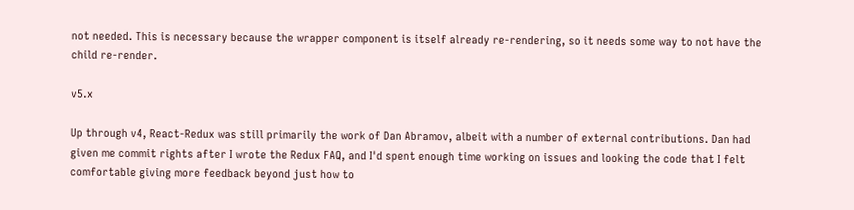not needed. This is necessary because the wrapper component is itself already re-rendering, so it needs some way to not have the child re-render.

v5.x

Up through v4, React-Redux was still primarily the work of Dan Abramov, albeit with a number of external contributions. Dan had given me commit rights after I wrote the Redux FAQ, and I'd spent enough time working on issues and looking the code that I felt comfortable giving more feedback beyond just how to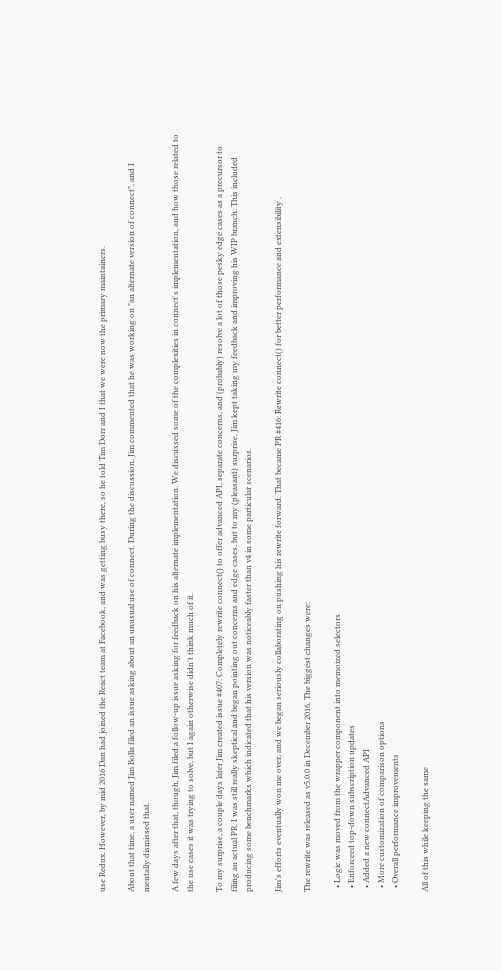use Redux. However, by mid 2016 Dan had joined the React team at Facebook, and was getting busy there, so he told Tim Dorr and I that we were now the primary maintainers.

About that time, a user named Jim Bolla filed an issue asking about an unusual use of connect. During the discussion, Jim commented that he was working on "an alternate version of connect", and I mentally dismissed that.

A few days after that, though, Jim filed a follow-up issue asking for feedback on his alternate implementation. We discussed some of the complexities in connect's implementation, and how those related to the use cases it was trying to solve, but I again otherwise didn't think much of it.

To my surprise, a couple days later Jim created issue #407: Completely rewrite connect() to offer advanced API, separate concerns, and (probably) resolve a lot of those pesky edge cases as a precursor to filing an actual PR. I was still really skeptical and began pointing out concerns and edge cases, but to my (pleasant) surprise, Jim kept taking my feedback and improving his WIP branch. This included producing some benchmarks which indicated that his version was noticeably faster than v4 in some particular scenarios.

Jim's efforts eventually won me over, and we began seriously collaborating on pushing his rewrite forward. That became PR #416: Rewrite connect() for better performance and extensibility .

The rewrite was released as v5.0.0 in December 2016. The biggest changes were:

  • Logic was moved from the wrapper component into memoized selectors
  • Enforceed top-down subscription updates
  • Added a new connectAdvanced API
  • More customization of comparison options
  • Overall performance improvements

All of this while keeping the same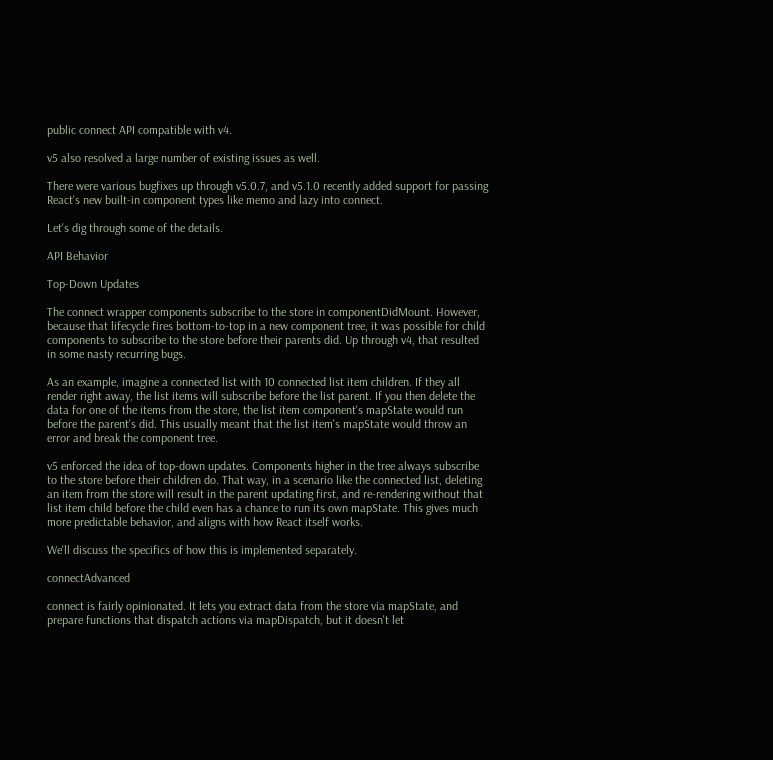public connect API compatible with v4.

v5 also resolved a large number of existing issues as well.

There were various bugfixes up through v5.0.7, and v5.1.0 recently added support for passing React's new built-in component types like memo and lazy into connect.

Let's dig through some of the details.

API Behavior

Top-Down Updates

The connect wrapper components subscribe to the store in componentDidMount. However, because that lifecycle fires bottom-to-top in a new component tree, it was possible for child components to subscribe to the store before their parents did. Up through v4, that resulted in some nasty recurring bugs.

As an example, imagine a connected list with 10 connected list item children. If they all render right away, the list items will subscribe before the list parent. If you then delete the data for one of the items from the store, the list item component's mapState would run before the parent's did. This usually meant that the list item's mapState would throw an error and break the component tree.

v5 enforced the idea of top-down updates. Components higher in the tree always subscribe to the store before their children do. That way, in a scenario like the connected list, deleting an item from the store will result in the parent updating first, and re-rendering without that list item child before the child even has a chance to run its own mapState. This gives much more predictable behavior, and aligns with how React itself works.

We'll discuss the specifics of how this is implemented separately.

connectAdvanced

connect is fairly opinionated. It lets you extract data from the store via mapState, and prepare functions that dispatch actions via mapDispatch, but it doesn't let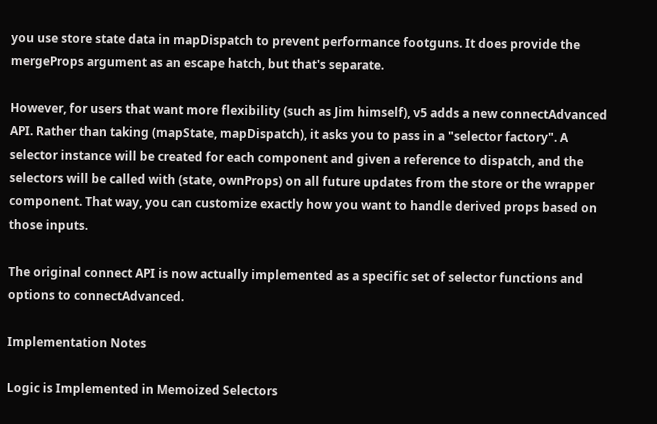you use store state data in mapDispatch to prevent performance footguns. It does provide the mergeProps argument as an escape hatch, but that's separate.

However, for users that want more flexibility (such as Jim himself), v5 adds a new connectAdvanced API. Rather than taking (mapState, mapDispatch), it asks you to pass in a "selector factory". A selector instance will be created for each component and given a reference to dispatch, and the selectors will be called with (state, ownProps) on all future updates from the store or the wrapper component. That way, you can customize exactly how you want to handle derived props based on those inputs.

The original connect API is now actually implemented as a specific set of selector functions and options to connectAdvanced.

Implementation Notes

Logic is Implemented in Memoized Selectors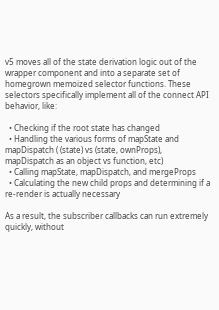v5 moves all of the state derivation logic out of the wrapper component and into a separate set of homegrown memoized selector functions. These selectors specifically implement all of the connect API behavior, like:

  • Checking if the root state has changed
  • Handling the various forms of mapState and mapDispatch ( (state) vs (state, ownProps), mapDispatch as an object vs function, etc)
  • Calling mapState, mapDispatch, and mergeProps
  • Calculating the new child props and determining if a re-render is actually necessary

As a result, the subscriber callbacks can run extremely quickly, without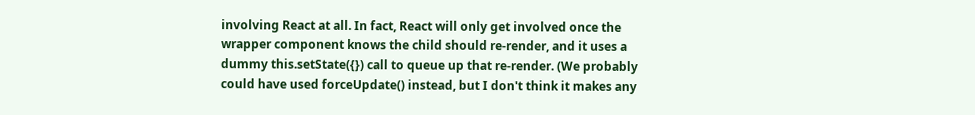involving React at all. In fact, React will only get involved once the wrapper component knows the child should re-render, and it uses a dummy this.setState({}) call to queue up that re-render. (We probably could have used forceUpdate() instead, but I don't think it makes any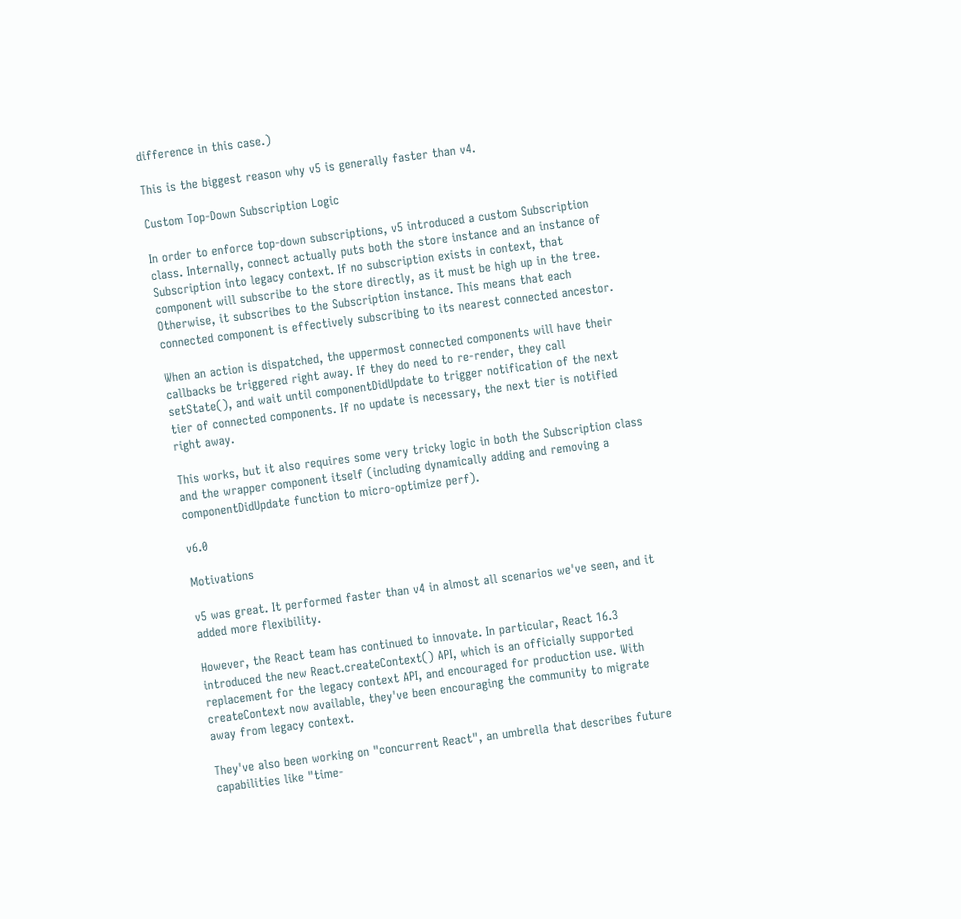difference in this case.)

This is the biggest reason why v5 is generally faster than v4.

Custom Top-Down Subscription Logic

In order to enforce top-down subscriptions, v5 introduced a custom Subscription class. Internally, connect actually puts both the store instance and an instance of Subscription into legacy context. If no subscription exists in context, that component will subscribe to the store directly, as it must be high up in the tree. Otherwise, it subscribes to the Subscription instance. This means that each connected component is effectively subscribing to its nearest connected ancestor.

When an action is dispatched, the uppermost connected components will have their callbacks be triggered right away. If they do need to re-render, they call setState(), and wait until componentDidUpdate to trigger notification of the next tier of connected components. If no update is necessary, the next tier is notified right away.

This works, but it also requires some very tricky logic in both the Subscription class and the wrapper component itself (including dynamically adding and removing a componentDidUpdate function to micro-optimize perf).

v6.0

Motivations

v5 was great. It performed faster than v4 in almost all scenarios we've seen, and it added more flexibility.

However, the React team has continued to innovate. In particular, React 16.3 introduced the new React.createContext() API, which is an officially supported replacement for the legacy context API, and encouraged for production use. With createContext now available, they've been encouraging the community to migrate away from legacy context.

They've also been working on "concurrent React", an umbrella that describes future capabilities like "time-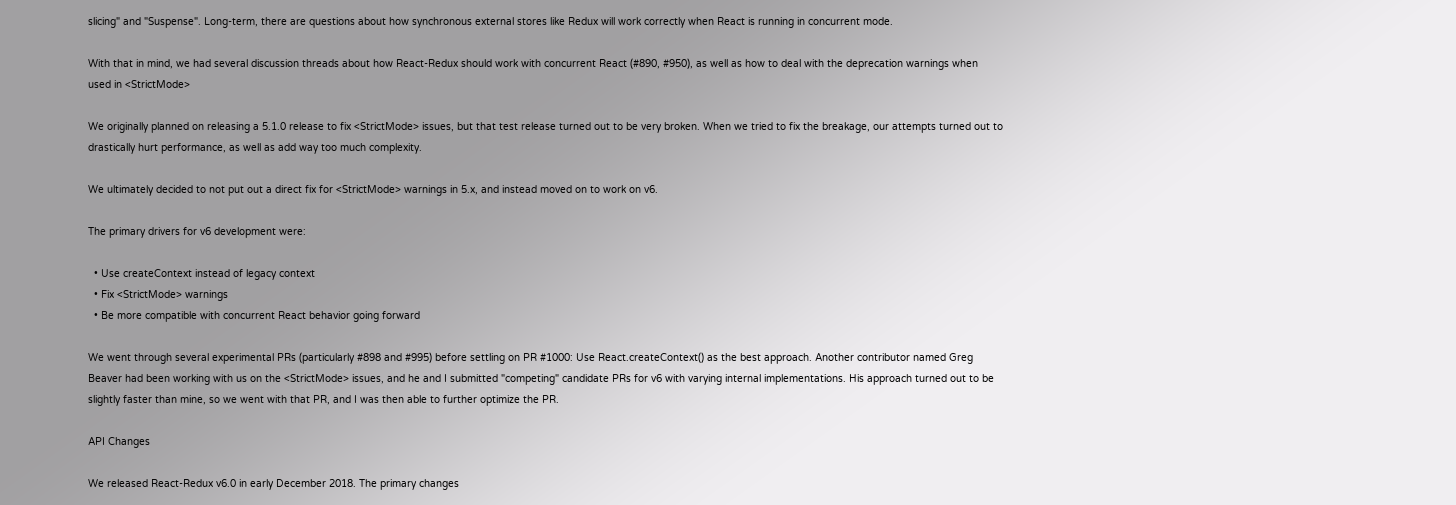slicing" and "Suspense". Long-term, there are questions about how synchronous external stores like Redux will work correctly when React is running in concurrent mode.

With that in mind, we had several discussion threads about how React-Redux should work with concurrent React (#890, #950), as well as how to deal with the deprecation warnings when used in <StrictMode>

We originally planned on releasing a 5.1.0 release to fix <StrictMode> issues, but that test release turned out to be very broken. When we tried to fix the breakage, our attempts turned out to drastically hurt performance, as well as add way too much complexity.

We ultimately decided to not put out a direct fix for <StrictMode> warnings in 5.x, and instead moved on to work on v6.

The primary drivers for v6 development were:

  • Use createContext instead of legacy context
  • Fix <StrictMode> warnings
  • Be more compatible with concurrent React behavior going forward

We went through several experimental PRs (particularly #898 and #995) before settling on PR #1000: Use React.createContext() as the best approach. Another contributor named Greg Beaver had been working with us on the <StrictMode> issues, and he and I submitted "competing" candidate PRs for v6 with varying internal implementations. His approach turned out to be slightly faster than mine, so we went with that PR, and I was then able to further optimize the PR.

API Changes

We released React-Redux v6.0 in early December 2018. The primary changes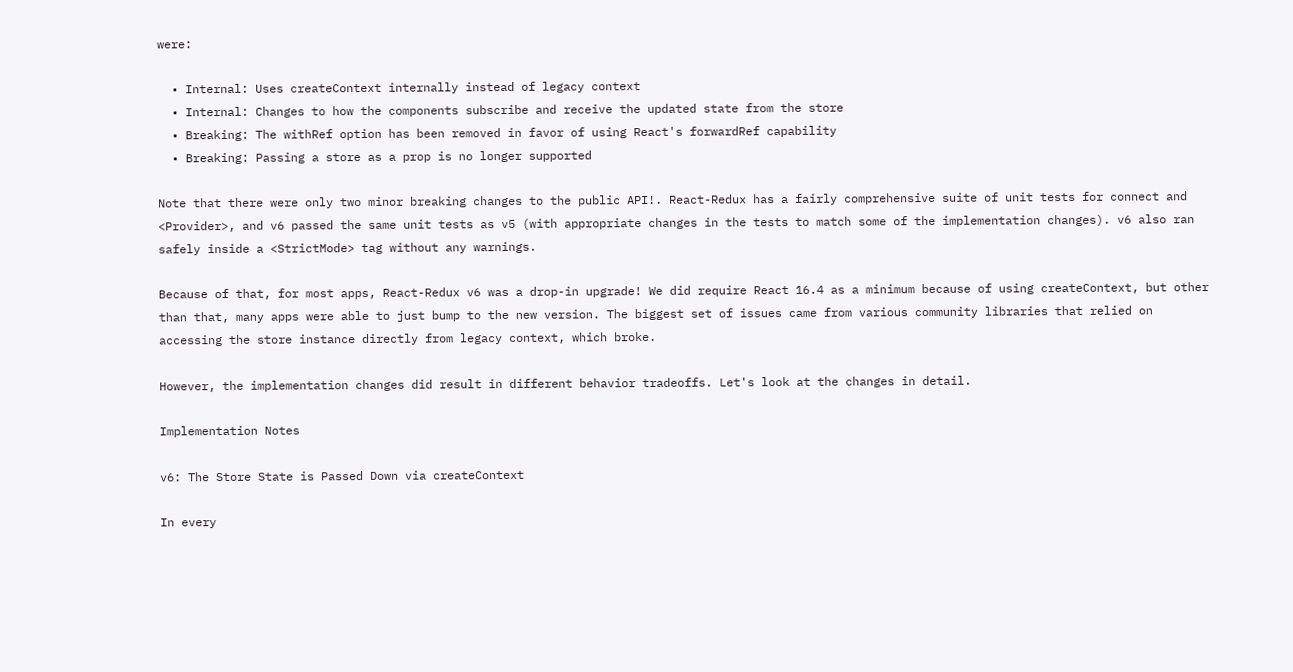were:

  • Internal: Uses createContext internally instead of legacy context
  • Internal: Changes to how the components subscribe and receive the updated state from the store
  • Breaking: The withRef option has been removed in favor of using React's forwardRef capability
  • Breaking: Passing a store as a prop is no longer supported

Note that there were only two minor breaking changes to the public API!. React-Redux has a fairly comprehensive suite of unit tests for connect and <Provider>, and v6 passed the same unit tests as v5 (with appropriate changes in the tests to match some of the implementation changes). v6 also ran safely inside a <StrictMode> tag without any warnings.

Because of that, for most apps, React-Redux v6 was a drop-in upgrade! We did require React 16.4 as a minimum because of using createContext, but other than that, many apps were able to just bump to the new version. The biggest set of issues came from various community libraries that relied on accessing the store instance directly from legacy context, which broke.

However, the implementation changes did result in different behavior tradeoffs. Let's look at the changes in detail.

Implementation Notes

v6: The Store State is Passed Down via createContext

In every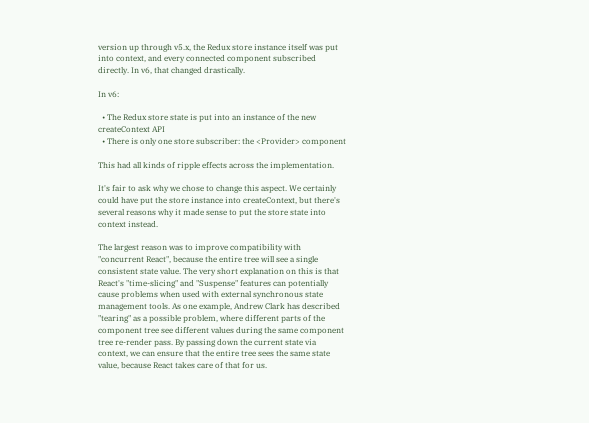version up through v5.x, the Redux store instance itself was put into context, and every connected component subscribed directly. In v6, that changed drastically.

In v6:

  • The Redux store state is put into an instance of the new createContext API
  • There is only one store subscriber: the <Provider> component

This had all kinds of ripple effects across the implementation.

It's fair to ask why we chose to change this aspect. We certainly could have put the store instance into createContext, but there's several reasons why it made sense to put the store state into context instead.

The largest reason was to improve compatibility with "concurrent React", because the entire tree will see a single consistent state value. The very short explanation on this is that React's "time-slicing" and "Suspense" features can potentially cause problems when used with external synchronous state management tools. As one example, Andrew Clark has described "tearing" as a possible problem, where different parts of the component tree see different values during the same component tree re-render pass. By passing down the current state via context, we can ensure that the entire tree sees the same state value, because React takes care of that for us.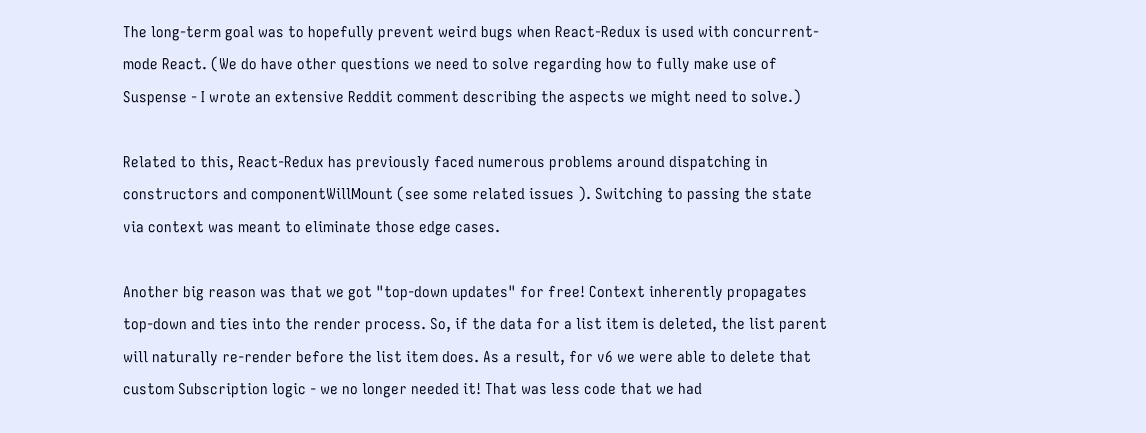The long-term goal was to hopefully prevent weird bugs when React-Redux is used with concurrent-mode React. (We do have other questions we need to solve regarding how to fully make use of Suspense - I wrote an extensive Reddit comment describing the aspects we might need to solve.)

Related to this, React-Redux has previously faced numerous problems around dispatching in constructors and componentWillMount (see some related issues ). Switching to passing the state via context was meant to eliminate those edge cases.

Another big reason was that we got "top-down updates" for free! Context inherently propagates top-down and ties into the render process. So, if the data for a list item is deleted, the list parent will naturally re-render before the list item does. As a result, for v6 we were able to delete that custom Subscription logic - we no longer needed it! That was less code that we had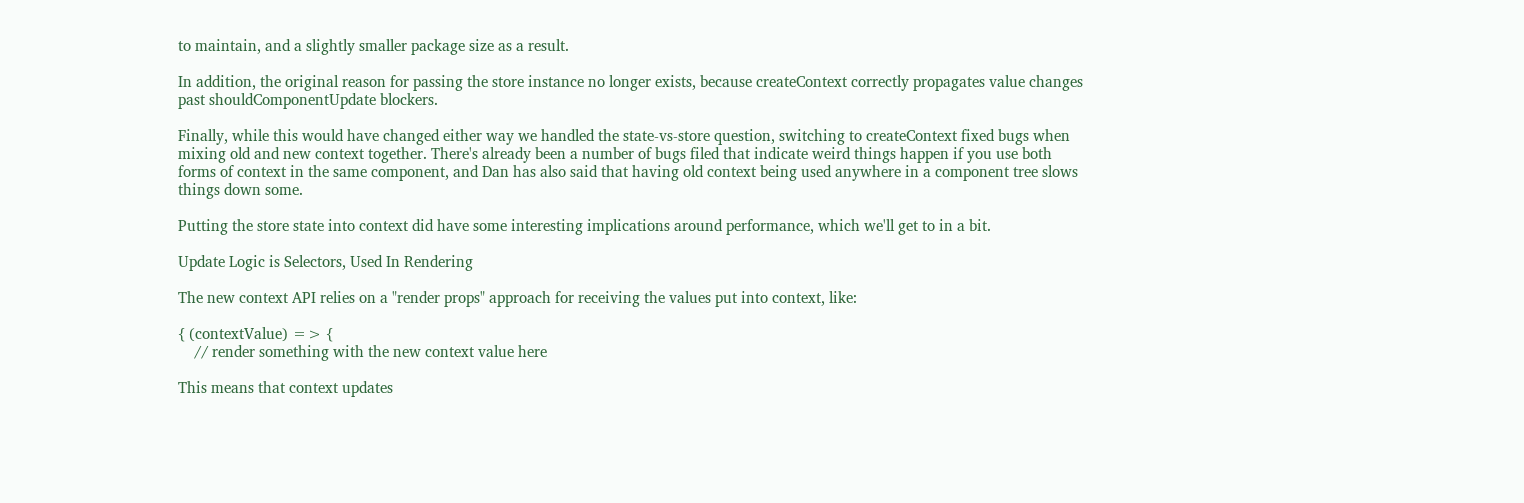to maintain, and a slightly smaller package size as a result.

In addition, the original reason for passing the store instance no longer exists, because createContext correctly propagates value changes past shouldComponentUpdate blockers.

Finally, while this would have changed either way we handled the state-vs-store question, switching to createContext fixed bugs when mixing old and new context together. There's already been a number of bugs filed that indicate weird things happen if you use both forms of context in the same component, and Dan has also said that having old context being used anywhere in a component tree slows things down some.

Putting the store state into context did have some interesting implications around performance, which we'll get to in a bit.

Update Logic is Selectors, Used In Rendering

The new context API relies on a "render props" approach for receiving the values put into context, like:

{ (contextValue) => {
    // render something with the new context value here

This means that context updates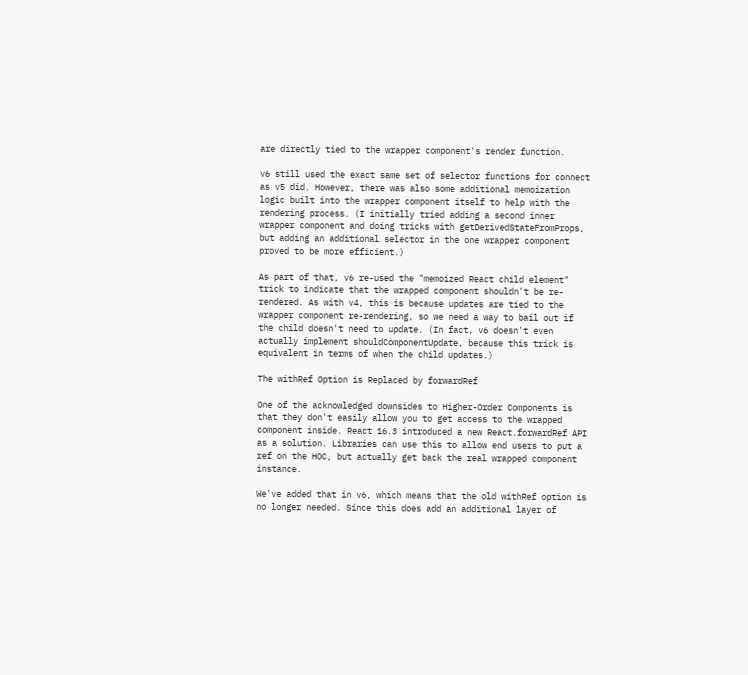are directly tied to the wrapper component's render function.

v6 still used the exact same set of selector functions for connect as v5 did. However, there was also some additional memoization logic built into the wrapper component itself to help with the rendering process. (I initially tried adding a second inner wrapper component and doing tricks with getDerivedStateFromProps, but adding an additional selector in the one wrapper component proved to be more efficient.)

As part of that, v6 re-used the "memoized React child element" trick to indicate that the wrapped component shouldn't be re-rendered. As with v4, this is because updates are tied to the wrapper component re-rendering, so we need a way to bail out if the child doesn't need to update. (In fact, v6 doesn't even actually implement shouldComponentUpdate, because this trick is equivalent in terms of when the child updates.)

The withRef Option is Replaced by forwardRef

One of the acknowledged downsides to Higher-Order Components is that they don't easily allow you to get access to the wrapped component inside. React 16.3 introduced a new React.forwardRef API as a solution. Libraries can use this to allow end users to put a ref on the HOC, but actually get back the real wrapped component instance.

We've added that in v6, which means that the old withRef option is no longer needed. Since this does add an additional layer of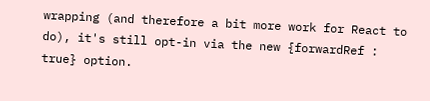wrapping (and therefore a bit more work for React to do), it's still opt-in via the new {forwardRef : true} option.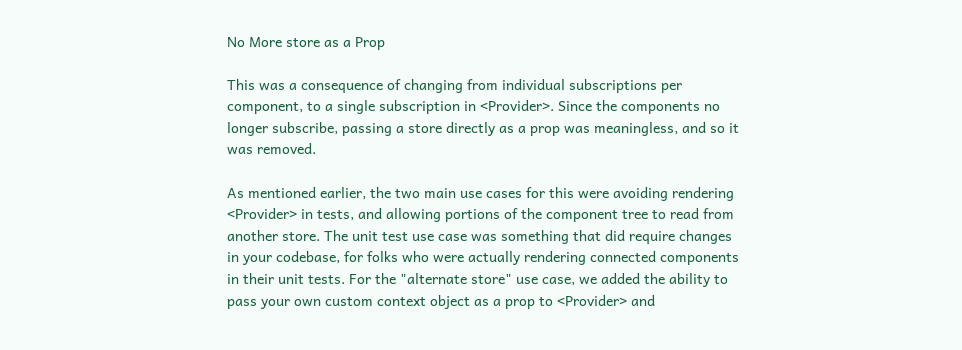No More store as a Prop

This was a consequence of changing from individual subscriptions per component, to a single subscription in <Provider>. Since the components no longer subscribe, passing a store directly as a prop was meaningless, and so it was removed.

As mentioned earlier, the two main use cases for this were avoiding rendering <Provider> in tests, and allowing portions of the component tree to read from another store. The unit test use case was something that did require changes in your codebase, for folks who were actually rendering connected components in their unit tests. For the "alternate store" use case, we added the ability to pass your own custom context object as a prop to <Provider> and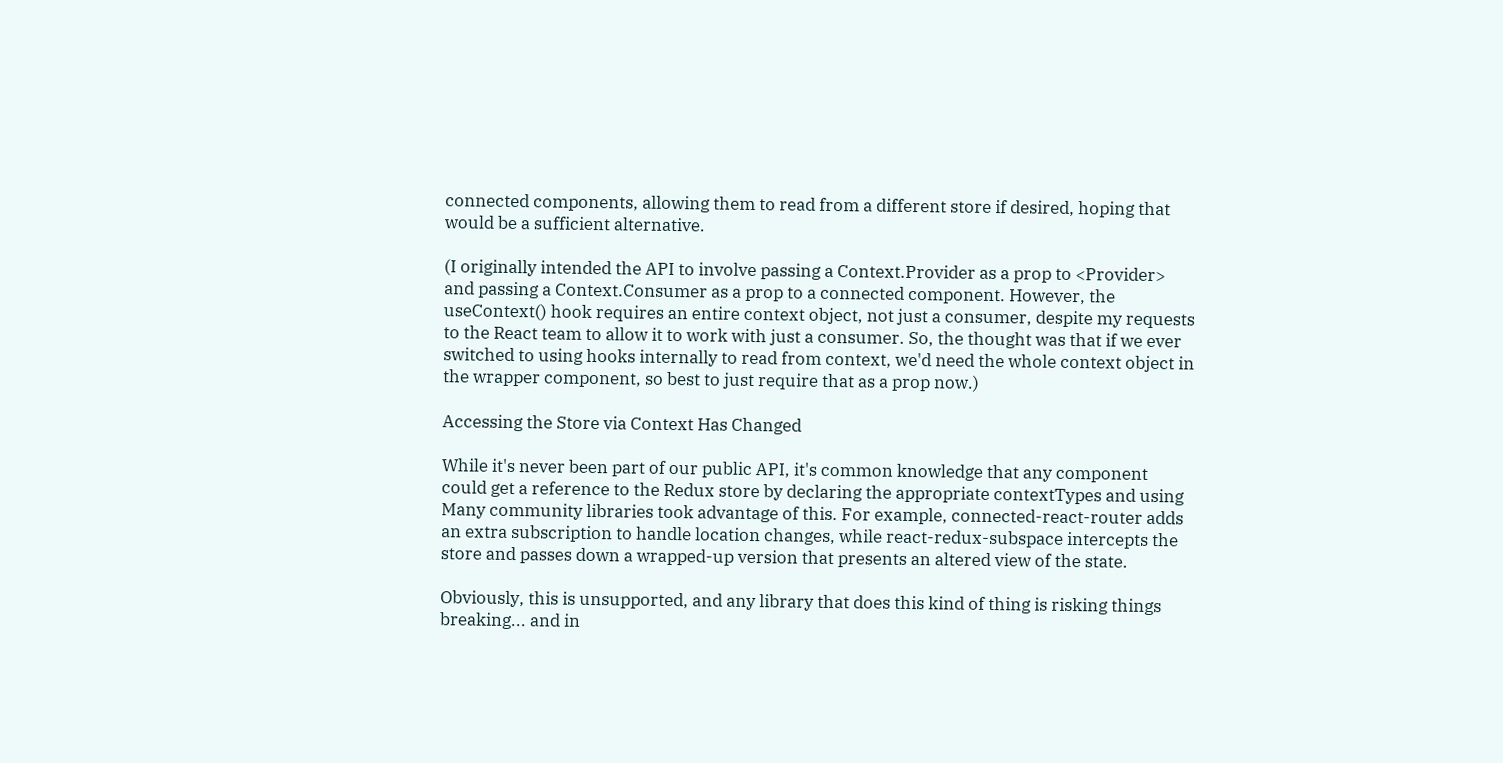connected components, allowing them to read from a different store if desired, hoping that would be a sufficient alternative.

(I originally intended the API to involve passing a Context.Provider as a prop to <Provider> and passing a Context.Consumer as a prop to a connected component. However, the useContext() hook requires an entire context object, not just a consumer, despite my requests to the React team to allow it to work with just a consumer. So, the thought was that if we ever switched to using hooks internally to read from context, we'd need the whole context object in the wrapper component, so best to just require that as a prop now.)

Accessing the Store via Context Has Changed

While it's never been part of our public API, it's common knowledge that any component could get a reference to the Redux store by declaring the appropriate contextTypes and using Many community libraries took advantage of this. For example, connected-react-router adds an extra subscription to handle location changes, while react-redux-subspace intercepts the store and passes down a wrapped-up version that presents an altered view of the state.

Obviously, this is unsupported, and any library that does this kind of thing is risking things breaking... and in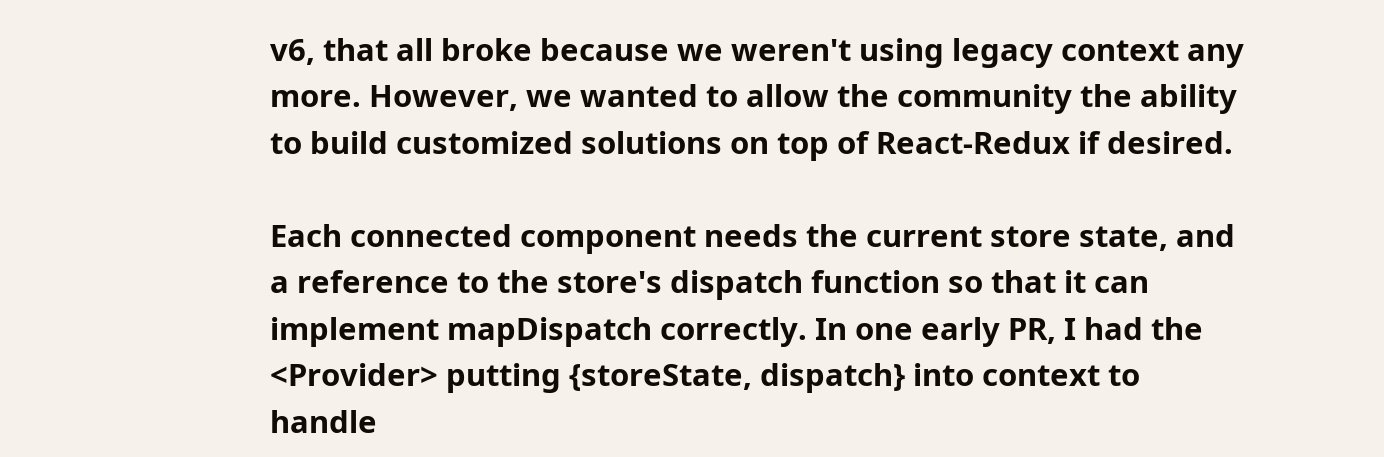v6, that all broke because we weren't using legacy context any more. However, we wanted to allow the community the ability to build customized solutions on top of React-Redux if desired.

Each connected component needs the current store state, and a reference to the store's dispatch function so that it can implement mapDispatch correctly. In one early PR, I had the <Provider> putting {storeState, dispatch} into context to handle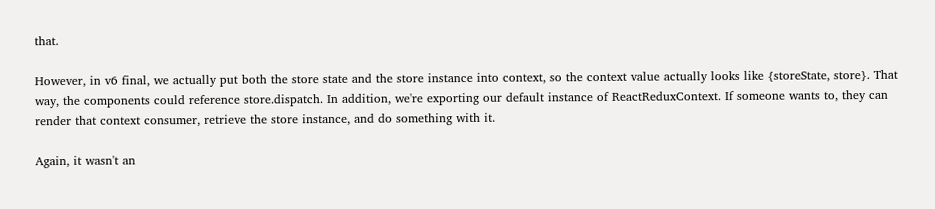that.

However, in v6 final, we actually put both the store state and the store instance into context, so the context value actually looks like {storeState, store}. That way, the components could reference store.dispatch. In addition, we're exporting our default instance of ReactReduxContext. If someone wants to, they can render that context consumer, retrieve the store instance, and do something with it.

Again, it wasn't an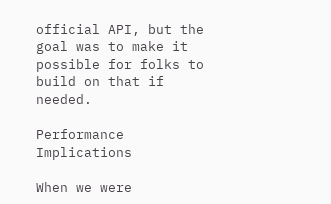official API, but the goal was to make it possible for folks to build on that if needed.

Performance Implications

When we were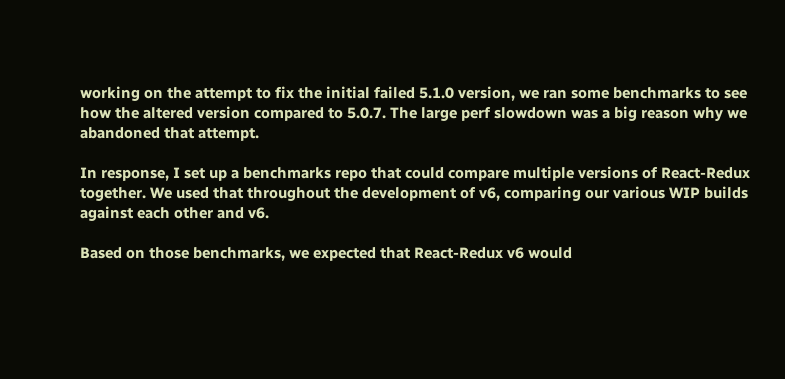working on the attempt to fix the initial failed 5.1.0 version, we ran some benchmarks to see how the altered version compared to 5.0.7. The large perf slowdown was a big reason why we abandoned that attempt.

In response, I set up a benchmarks repo that could compare multiple versions of React-Redux together. We used that throughout the development of v6, comparing our various WIP builds against each other and v6.

Based on those benchmarks, we expected that React-Redux v6 would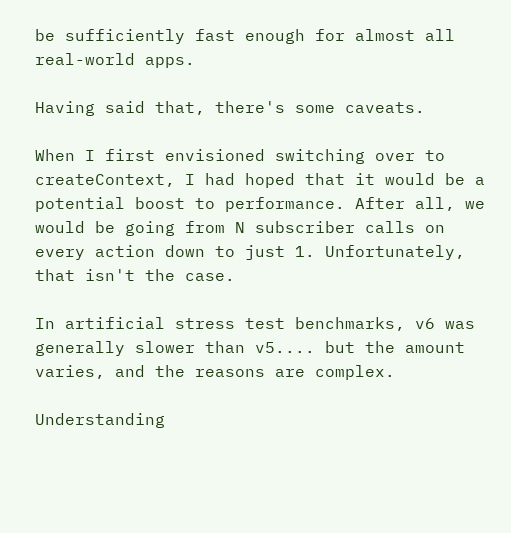be sufficiently fast enough for almost all real-world apps.

Having said that, there's some caveats.

When I first envisioned switching over to createContext, I had hoped that it would be a potential boost to performance. After all, we would be going from N subscriber calls on every action down to just 1. Unfortunately, that isn't the case.

In artificial stress test benchmarks, v6 was generally slower than v5.... but the amount varies, and the reasons are complex.

Understanding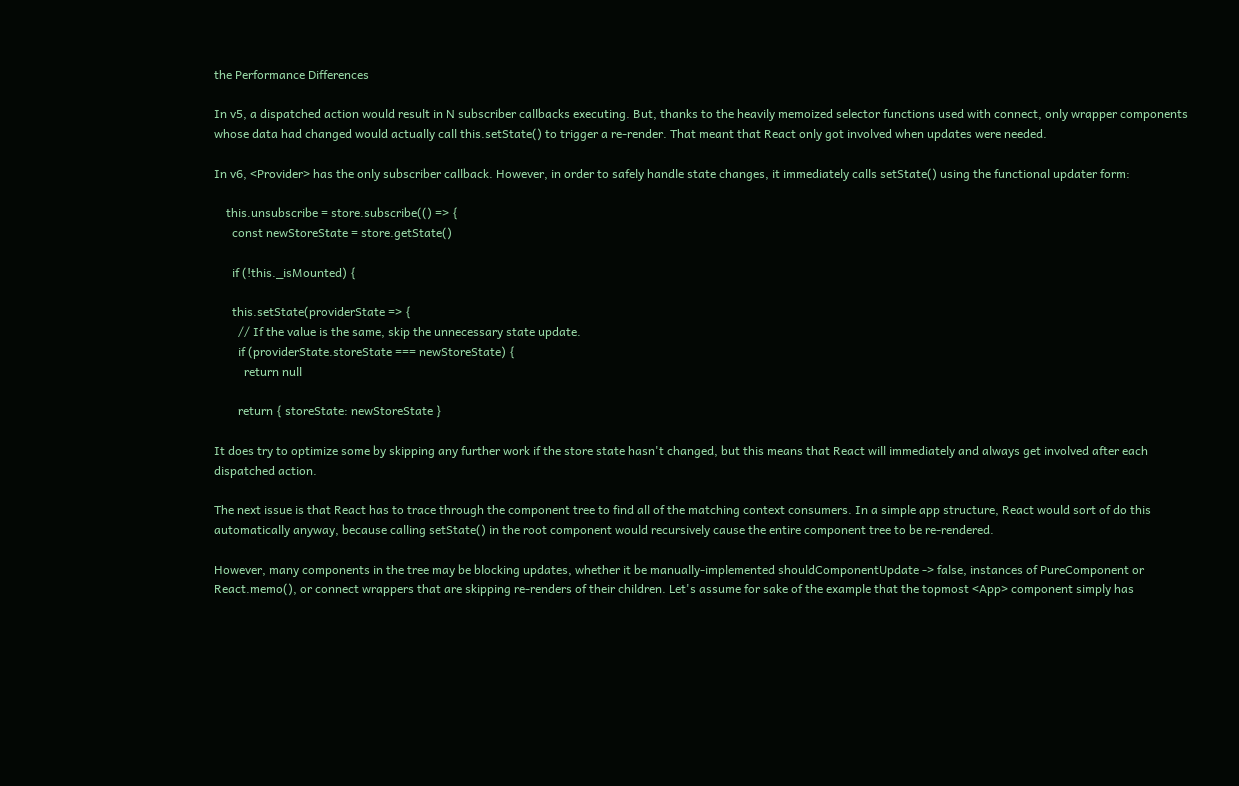the Performance Differences

In v5, a dispatched action would result in N subscriber callbacks executing. But, thanks to the heavily memoized selector functions used with connect, only wrapper components whose data had changed would actually call this.setState() to trigger a re-render. That meant that React only got involved when updates were needed.

In v6, <Provider> has the only subscriber callback. However, in order to safely handle state changes, it immediately calls setState() using the functional updater form:

    this.unsubscribe = store.subscribe(() => {
      const newStoreState = store.getState()

      if (!this._isMounted) {

      this.setState(providerState => {
        // If the value is the same, skip the unnecessary state update.
        if (providerState.storeState === newStoreState) {
          return null

        return { storeState: newStoreState }

It does try to optimize some by skipping any further work if the store state hasn't changed, but this means that React will immediately and always get involved after each dispatched action.

The next issue is that React has to trace through the component tree to find all of the matching context consumers. In a simple app structure, React would sort of do this automatically anyway, because calling setState() in the root component would recursively cause the entire component tree to be re-rendered.

However, many components in the tree may be blocking updates, whether it be manually-implemented shouldComponentUpdate -> false, instances of PureComponent or React.memo(), or connect wrappers that are skipping re-renders of their children. Let's assume for sake of the example that the topmost <App> component simply has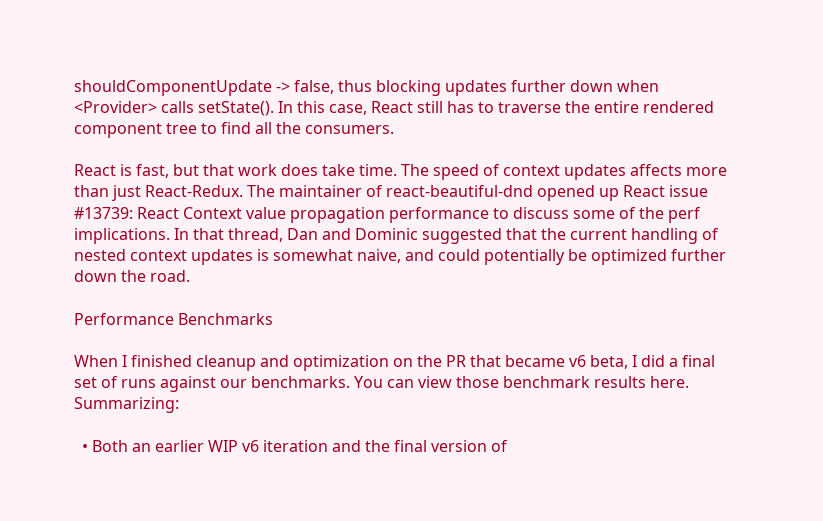shouldComponentUpdate -> false, thus blocking updates further down when <Provider> calls setState(). In this case, React still has to traverse the entire rendered component tree to find all the consumers.

React is fast, but that work does take time. The speed of context updates affects more than just React-Redux. The maintainer of react-beautiful-dnd opened up React issue #13739: React Context value propagation performance to discuss some of the perf implications. In that thread, Dan and Dominic suggested that the current handling of nested context updates is somewhat naive, and could potentially be optimized further down the road.

Performance Benchmarks

When I finished cleanup and optimization on the PR that became v6 beta, I did a final set of runs against our benchmarks. You can view those benchmark results here. Summarizing:

  • Both an earlier WIP v6 iteration and the final version of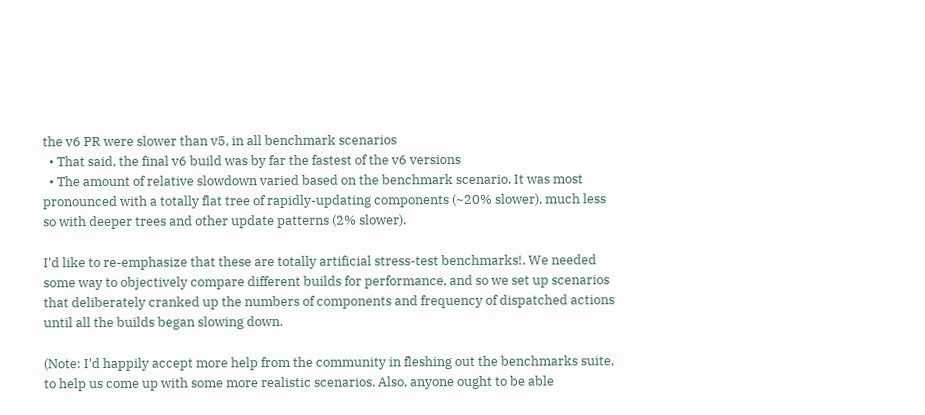the v6 PR were slower than v5, in all benchmark scenarios
  • That said, the final v6 build was by far the fastest of the v6 versions
  • The amount of relative slowdown varied based on the benchmark scenario. It was most pronounced with a totally flat tree of rapidly-updating components (~20% slower), much less so with deeper trees and other update patterns (2% slower).

I'd like to re-emphasize that these are totally artificial stress-test benchmarks!. We needed some way to objectively compare different builds for performance, and so we set up scenarios that deliberately cranked up the numbers of components and frequency of dispatched actions until all the builds began slowing down.

(Note: I'd happily accept more help from the community in fleshing out the benchmarks suite, to help us come up with some more realistic scenarios. Also, anyone ought to be able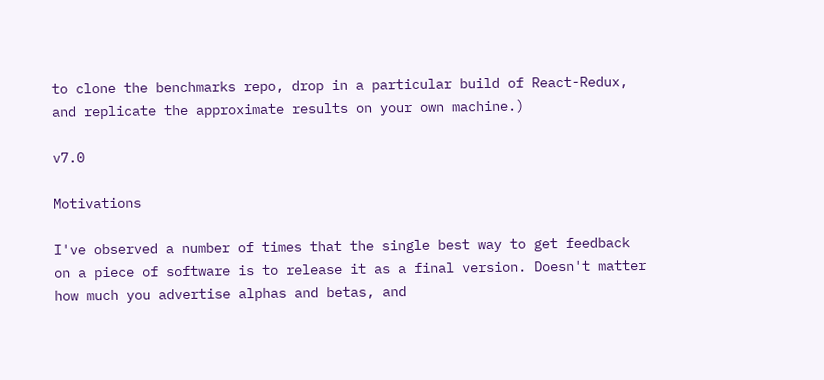to clone the benchmarks repo, drop in a particular build of React-Redux, and replicate the approximate results on your own machine.)

v7.0

Motivations

I've observed a number of times that the single best way to get feedback on a piece of software is to release it as a final version. Doesn't matter how much you advertise alphas and betas, and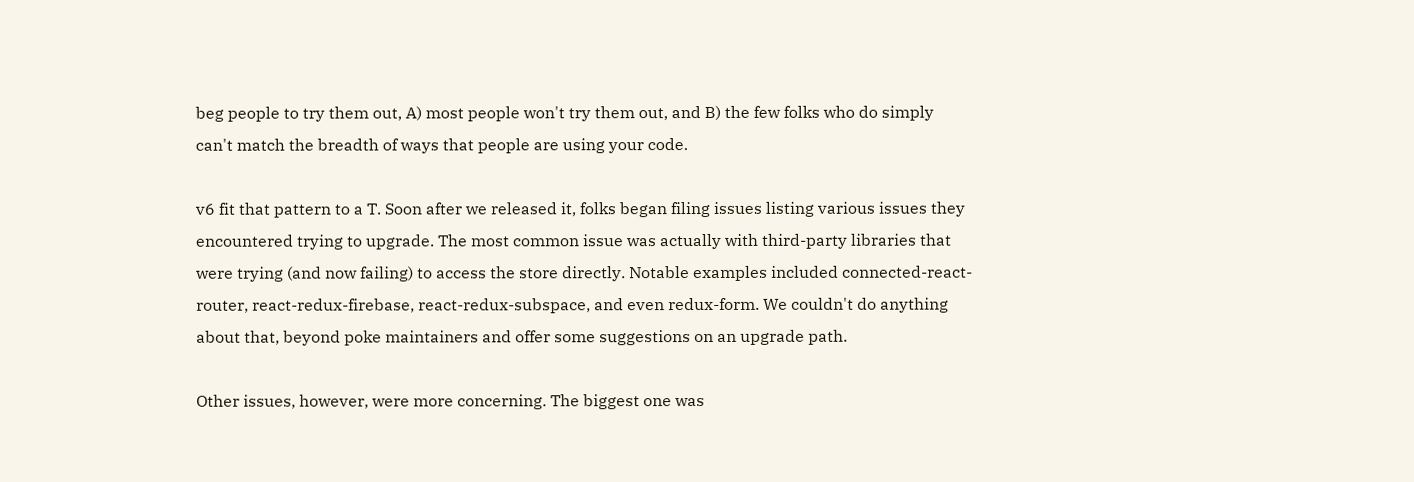beg people to try them out, A) most people won't try them out, and B) the few folks who do simply can't match the breadth of ways that people are using your code.

v6 fit that pattern to a T. Soon after we released it, folks began filing issues listing various issues they encountered trying to upgrade. The most common issue was actually with third-party libraries that were trying (and now failing) to access the store directly. Notable examples included connected-react-router, react-redux-firebase, react-redux-subspace, and even redux-form. We couldn't do anything about that, beyond poke maintainers and offer some suggestions on an upgrade path.

Other issues, however, were more concerning. The biggest one was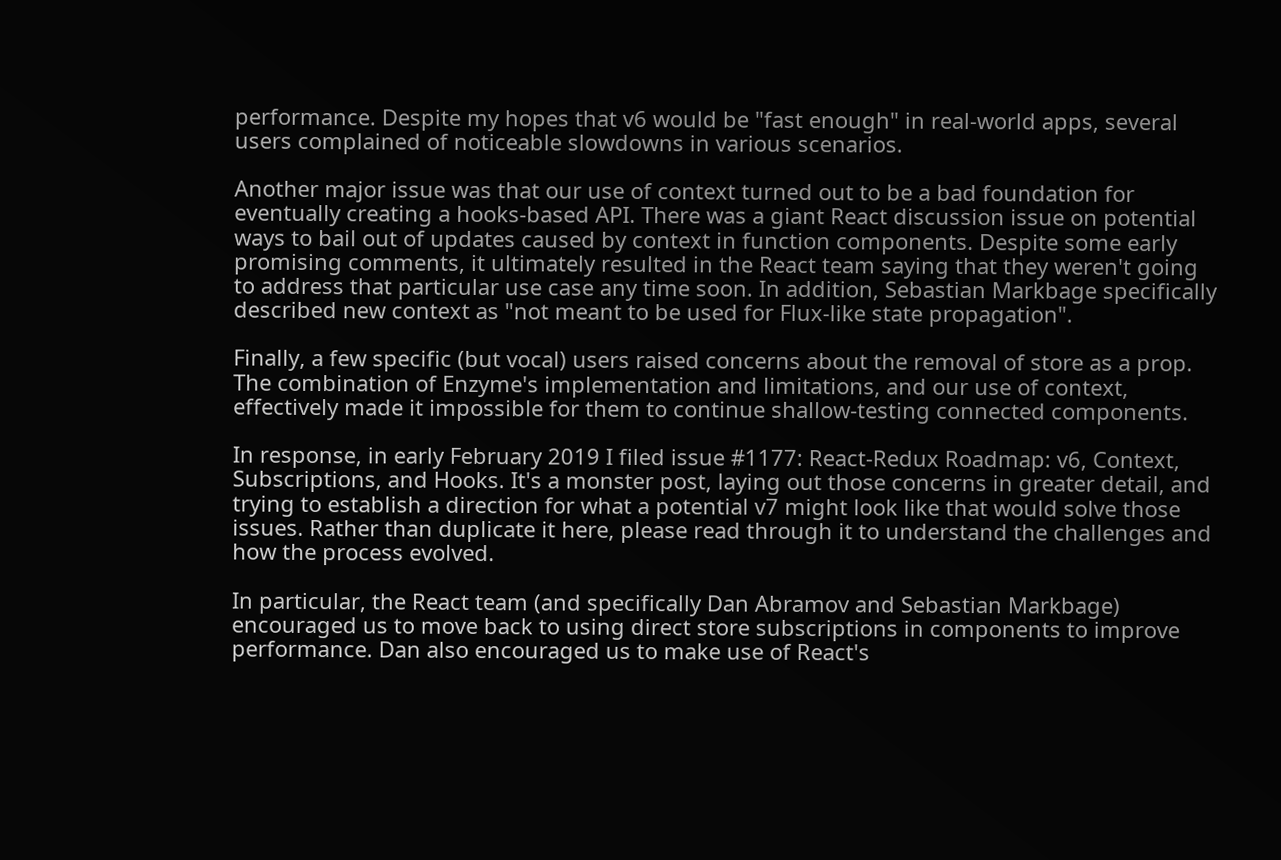performance. Despite my hopes that v6 would be "fast enough" in real-world apps, several users complained of noticeable slowdowns in various scenarios.

Another major issue was that our use of context turned out to be a bad foundation for eventually creating a hooks-based API. There was a giant React discussion issue on potential ways to bail out of updates caused by context in function components. Despite some early promising comments, it ultimately resulted in the React team saying that they weren't going to address that particular use case any time soon. In addition, Sebastian Markbage specifically described new context as "not meant to be used for Flux-like state propagation".

Finally, a few specific (but vocal) users raised concerns about the removal of store as a prop. The combination of Enzyme's implementation and limitations, and our use of context, effectively made it impossible for them to continue shallow-testing connected components.

In response, in early February 2019 I filed issue #1177: React-Redux Roadmap: v6, Context, Subscriptions, and Hooks. It's a monster post, laying out those concerns in greater detail, and trying to establish a direction for what a potential v7 might look like that would solve those issues. Rather than duplicate it here, please read through it to understand the challenges and how the process evolved.

In particular, the React team (and specifically Dan Abramov and Sebastian Markbage) encouraged us to move back to using direct store subscriptions in components to improve performance. Dan also encouraged us to make use of React's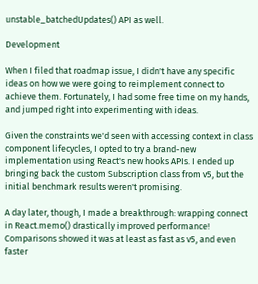unstable_batchedUpdates() API as well.

Development

When I filed that roadmap issue, I didn't have any specific ideas on how we were going to reimplement connect to achieve them. Fortunately, I had some free time on my hands, and jumped right into experimenting with ideas.

Given the constraints we'd seen with accessing context in class component lifecycles, I opted to try a brand-new implementation using React's new hooks APIs. I ended up bringing back the custom Subscription class from v5, but the initial benchmark results weren't promising.

A day later, though, I made a breakthrough: wrapping connect in React.memo() drastically improved performance! Comparisons showed it was at least as fast as v5, and even faster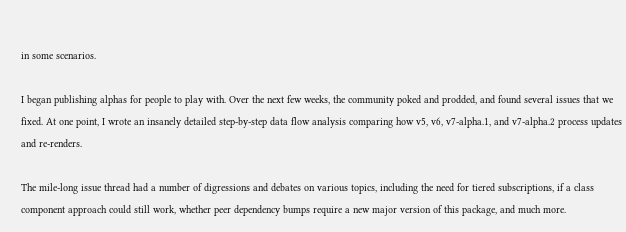in some scenarios.

I began publishing alphas for people to play with. Over the next few weeks, the community poked and prodded, and found several issues that we fixed. At one point, I wrote an insanely detailed step-by-step data flow analysis comparing how v5, v6, v7-alpha.1, and v7-alpha.2 process updates and re-renders.

The mile-long issue thread had a number of digressions and debates on various topics, including the need for tiered subscriptions, if a class component approach could still work, whether peer dependency bumps require a new major version of this package, and much more.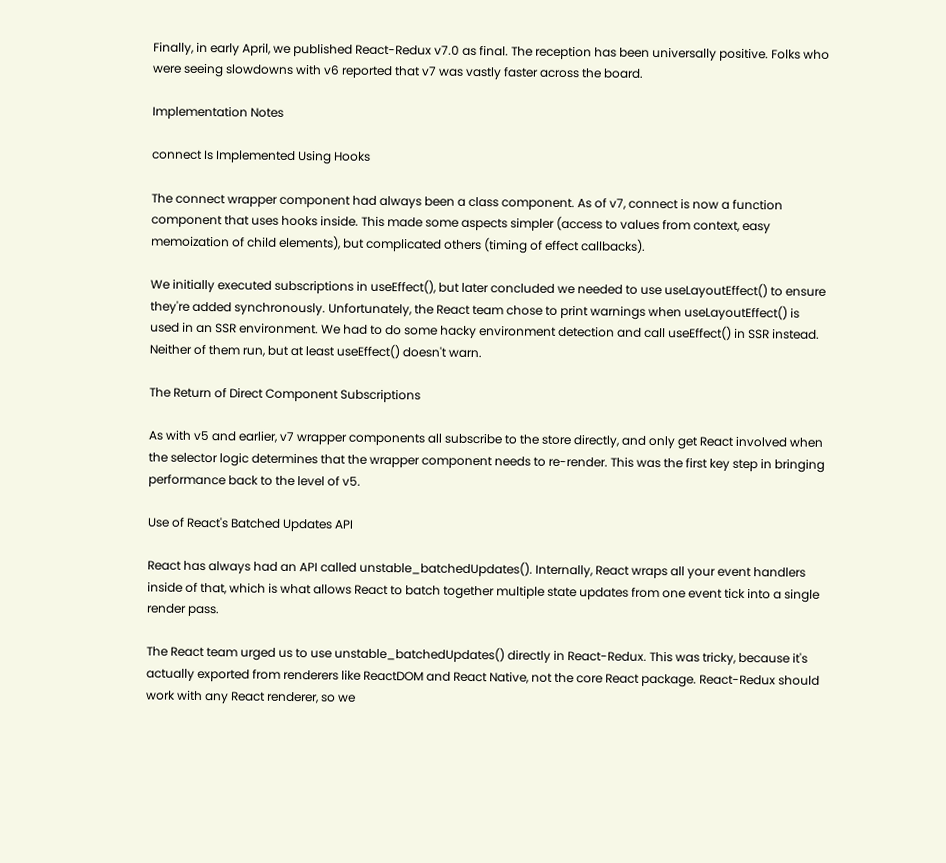Finally, in early April, we published React-Redux v7.0 as final. The reception has been universally positive. Folks who were seeing slowdowns with v6 reported that v7 was vastly faster across the board.

Implementation Notes

connect Is Implemented Using Hooks

The connect wrapper component had always been a class component. As of v7, connect is now a function component that uses hooks inside. This made some aspects simpler (access to values from context, easy memoization of child elements), but complicated others (timing of effect callbacks).

We initially executed subscriptions in useEffect(), but later concluded we needed to use useLayoutEffect() to ensure they're added synchronously. Unfortunately, the React team chose to print warnings when useLayoutEffect() is used in an SSR environment. We had to do some hacky environment detection and call useEffect() in SSR instead. Neither of them run, but at least useEffect() doesn't warn.

The Return of Direct Component Subscriptions

As with v5 and earlier, v7 wrapper components all subscribe to the store directly, and only get React involved when the selector logic determines that the wrapper component needs to re-render. This was the first key step in bringing performance back to the level of v5.

Use of React's Batched Updates API

React has always had an API called unstable_batchedUpdates(). Internally, React wraps all your event handlers inside of that, which is what allows React to batch together multiple state updates from one event tick into a single render pass.

The React team urged us to use unstable_batchedUpdates() directly in React-Redux. This was tricky, because it's actually exported from renderers like ReactDOM and React Native, not the core React package. React-Redux should work with any React renderer, so we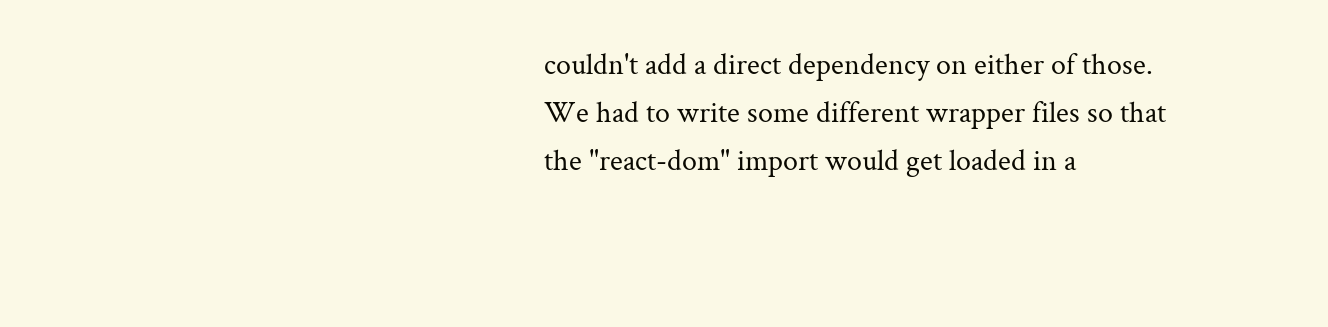couldn't add a direct dependency on either of those. We had to write some different wrapper files so that the "react-dom" import would get loaded in a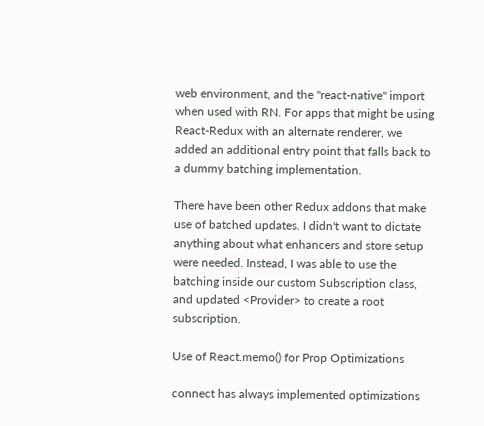web environment, and the "react-native" import when used with RN. For apps that might be using React-Redux with an alternate renderer, we added an additional entry point that falls back to a dummy batching implementation.

There have been other Redux addons that make use of batched updates. I didn't want to dictate anything about what enhancers and store setup were needed. Instead, I was able to use the batching inside our custom Subscription class, and updated <Provider> to create a root subscription.

Use of React.memo() for Prop Optimizations

connect has always implemented optimizations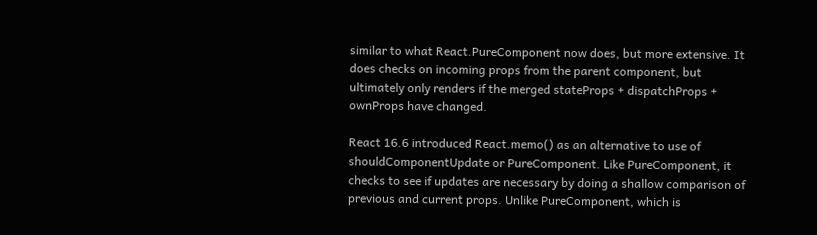similar to what React.PureComponent now does, but more extensive. It does checks on incoming props from the parent component, but ultimately only renders if the merged stateProps + dispatchProps + ownProps have changed.

React 16.6 introduced React.memo() as an alternative to use of shouldComponentUpdate or PureComponent. Like PureComponent, it checks to see if updates are necessary by doing a shallow comparison of previous and current props. Unlike PureComponent, which is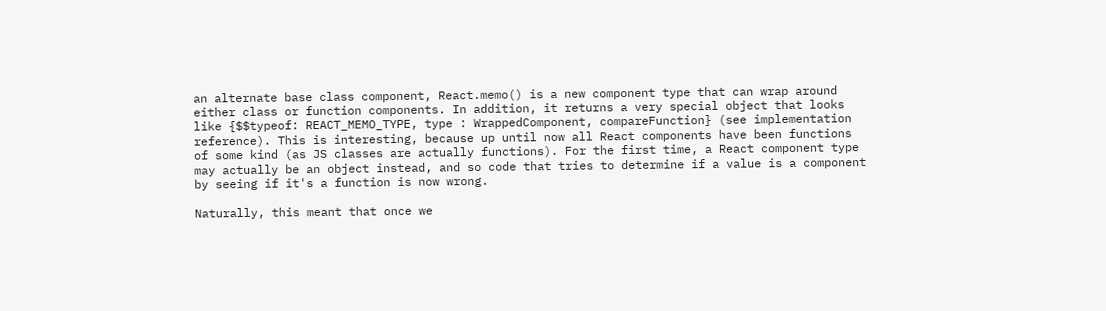an alternate base class component, React.memo() is a new component type that can wrap around either class or function components. In addition, it returns a very special object that looks like {$$typeof: REACT_MEMO_TYPE, type : WrappedComponent, compareFunction} (see implementation reference). This is interesting, because up until now all React components have been functions of some kind (as JS classes are actually functions). For the first time, a React component type may actually be an object instead, and so code that tries to determine if a value is a component by seeing if it's a function is now wrong.

Naturally, this meant that once we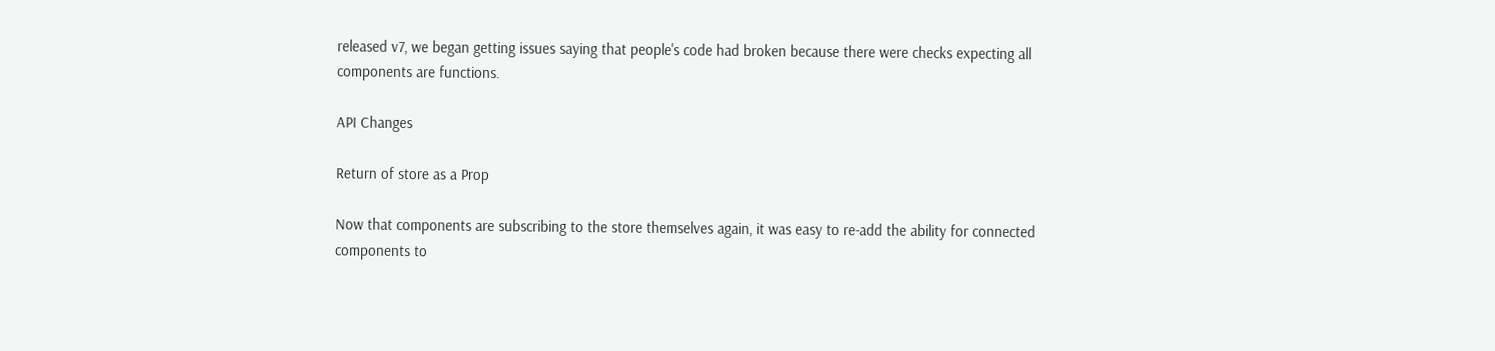released v7, we began getting issues saying that people's code had broken because there were checks expecting all components are functions.

API Changes

Return of store as a Prop

Now that components are subscribing to the store themselves again, it was easy to re-add the ability for connected components to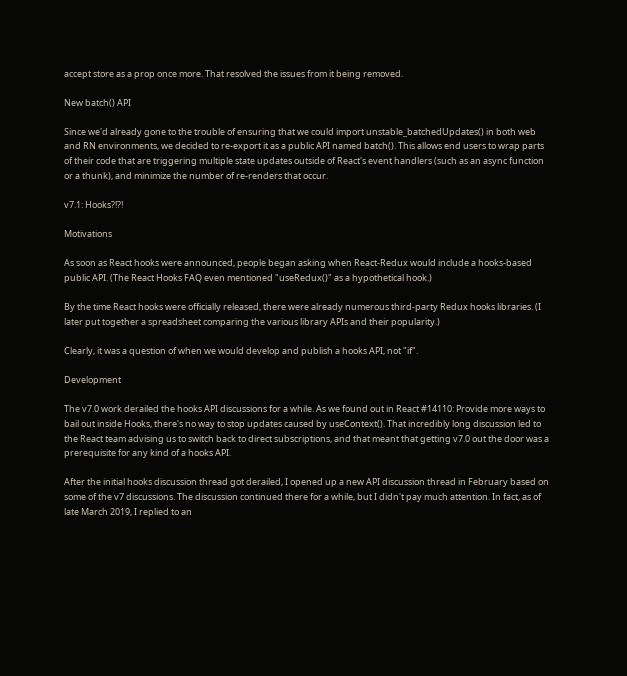accept store as a prop once more. That resolved the issues from it being removed.

New batch() API

Since we'd already gone to the trouble of ensuring that we could import unstable_batchedUpdates() in both web and RN environments, we decided to re-export it as a public API named batch(). This allows end users to wrap parts of their code that are triggering multiple state updates outside of React's event handlers (such as an async function or a thunk), and minimize the number of re-renders that occur.

v7.1: Hooks?!?!

Motivations

As soon as React hooks were announced, people began asking when React-Redux would include a hooks-based public API. (The React Hooks FAQ even mentioned "useRedux()" as a hypothetical hook.)

By the time React hooks were officially released, there were already numerous third-party Redux hooks libraries. (I later put together a spreadsheet comparing the various library APIs and their popularity.)

Clearly, it was a question of when we would develop and publish a hooks API, not "if".

Development

The v7.0 work derailed the hooks API discussions for a while. As we found out in React #14110: Provide more ways to bail out inside Hooks, there's no way to stop updates caused by useContext(). That incredibly long discussion led to the React team advising us to switch back to direct subscriptions, and that meant that getting v7.0 out the door was a prerequisite for any kind of a hooks API.

After the initial hooks discussion thread got derailed, I opened up a new API discussion thread in February based on some of the v7 discussions. The discussion continued there for a while, but I didn't pay much attention. In fact, as of late March 2019, I replied to an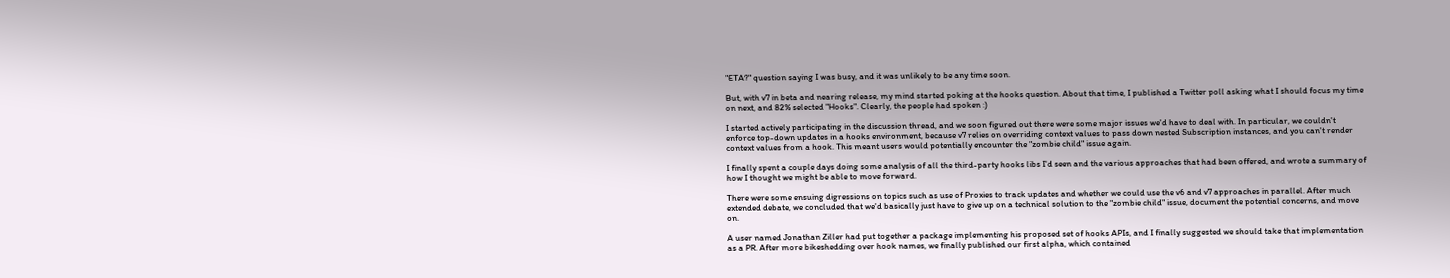"ETA?" question saying I was busy, and it was unlikely to be any time soon.

But, with v7 in beta and nearing release, my mind started poking at the hooks question. About that time, I published a Twitter poll asking what I should focus my time on next, and 82% selected "Hooks". Clearly, the people had spoken :)

I started actively participating in the discussion thread, and we soon figured out there were some major issues we'd have to deal with. In particular, we couldn't enforce top-down updates in a hooks environment, because v7 relies on overriding context values to pass down nested Subscription instances, and you can't render context values from a hook. This meant users would potentially encounter the "zombie child" issue again.

I finally spent a couple days doing some analysis of all the third-party hooks libs I'd seen and the various approaches that had been offered, and wrote a summary of how I thought we might be able to move forward.

There were some ensuing digressions on topics such as use of Proxies to track updates and whether we could use the v6 and v7 approaches in parallel. After much extended debate, we concluded that we'd basically just have to give up on a technical solution to the "zombie child" issue, document the potential concerns, and move on.

A user named Jonathan Ziller had put together a package implementing his proposed set of hooks APIs, and I finally suggested we should take that implementation as a PR. After more bikeshedding over hook names, we finally published our first alpha, which contained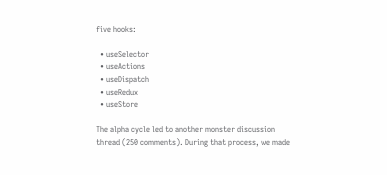five hooks:

  • useSelector
  • useActions
  • useDispatch
  • useRedux
  • useStore

The alpha cycle led to another monster discussion thread (250 comments). During that process, we made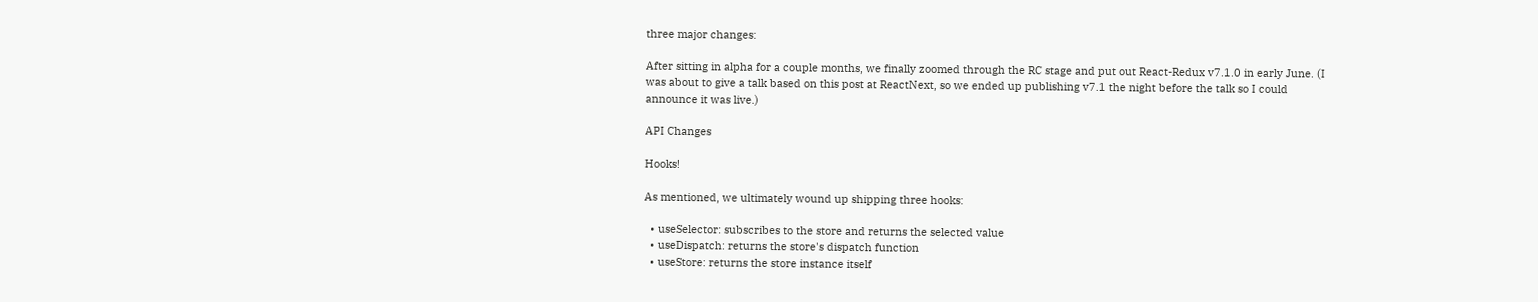three major changes:

After sitting in alpha for a couple months, we finally zoomed through the RC stage and put out React-Redux v7.1.0 in early June. (I was about to give a talk based on this post at ReactNext, so we ended up publishing v7.1 the night before the talk so I could announce it was live.)

API Changes

Hooks!

As mentioned, we ultimately wound up shipping three hooks:

  • useSelector: subscribes to the store and returns the selected value
  • useDispatch: returns the store's dispatch function
  • useStore: returns the store instance itself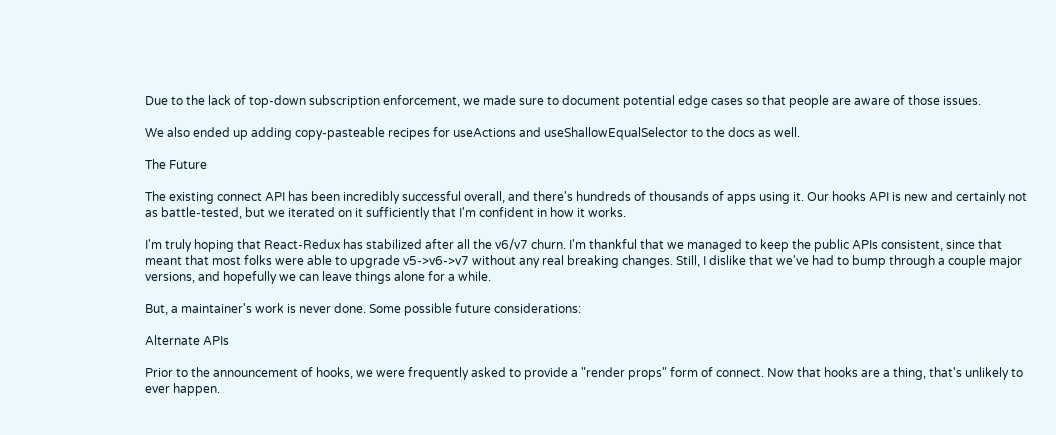Due to the lack of top-down subscription enforcement, we made sure to document potential edge cases so that people are aware of those issues.

We also ended up adding copy-pasteable recipes for useActions and useShallowEqualSelector to the docs as well.

The Future

The existing connect API has been incredibly successful overall, and there's hundreds of thousands of apps using it. Our hooks API is new and certainly not as battle-tested, but we iterated on it sufficiently that I'm confident in how it works.

I'm truly hoping that React-Redux has stabilized after all the v6/v7 churn. I'm thankful that we managed to keep the public APIs consistent, since that meant that most folks were able to upgrade v5->v6->v7 without any real breaking changes. Still, I dislike that we've had to bump through a couple major versions, and hopefully we can leave things alone for a while.

But, a maintainer's work is never done. Some possible future considerations:

Alternate APIs

Prior to the announcement of hooks, we were frequently asked to provide a "render props" form of connect. Now that hooks are a thing, that's unlikely to ever happen.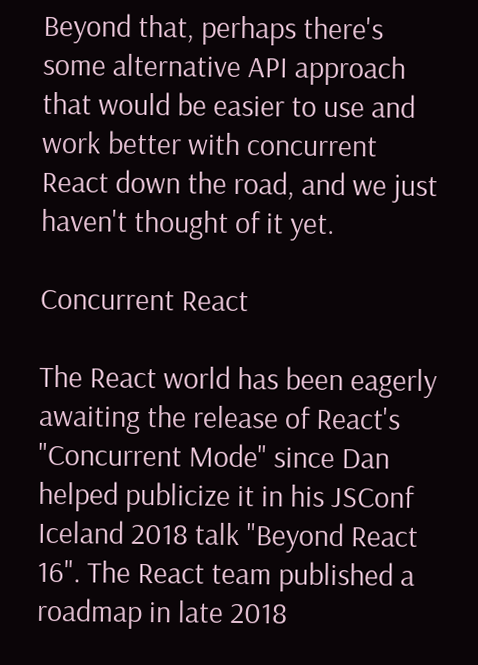Beyond that, perhaps there's some alternative API approach that would be easier to use and work better with concurrent React down the road, and we just haven't thought of it yet.

Concurrent React

The React world has been eagerly awaiting the release of React's "Concurrent Mode" since Dan helped publicize it in his JSConf Iceland 2018 talk "Beyond React 16". The React team published a roadmap in late 2018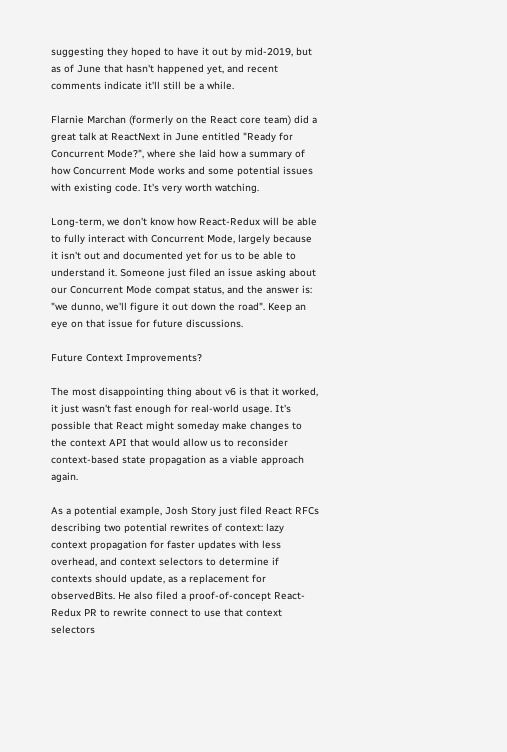suggesting they hoped to have it out by mid-2019, but as of June that hasn't happened yet, and recent comments indicate it'll still be a while.

Flarnie Marchan (formerly on the React core team) did a great talk at ReactNext in June entitled "Ready for Concurrent Mode?", where she laid how a summary of how Concurrent Mode works and some potential issues with existing code. It's very worth watching.

Long-term, we don't know how React-Redux will be able to fully interact with Concurrent Mode, largely because it isn't out and documented yet for us to be able to understand it. Someone just filed an issue asking about our Concurrent Mode compat status, and the answer is: "we dunno, we'll figure it out down the road". Keep an eye on that issue for future discussions.

Future Context Improvements?

The most disappointing thing about v6 is that it worked, it just wasn't fast enough for real-world usage. It's possible that React might someday make changes to the context API that would allow us to reconsider context-based state propagation as a viable approach again.

As a potential example, Josh Story just filed React RFCs describing two potential rewrites of context: lazy context propagation for faster updates with less overhead, and context selectors to determine if contexts should update, as a replacement for observedBits. He also filed a proof-of-concept React-Redux PR to rewrite connect to use that context selectors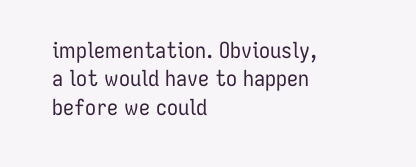implementation. Obviously, a lot would have to happen before we could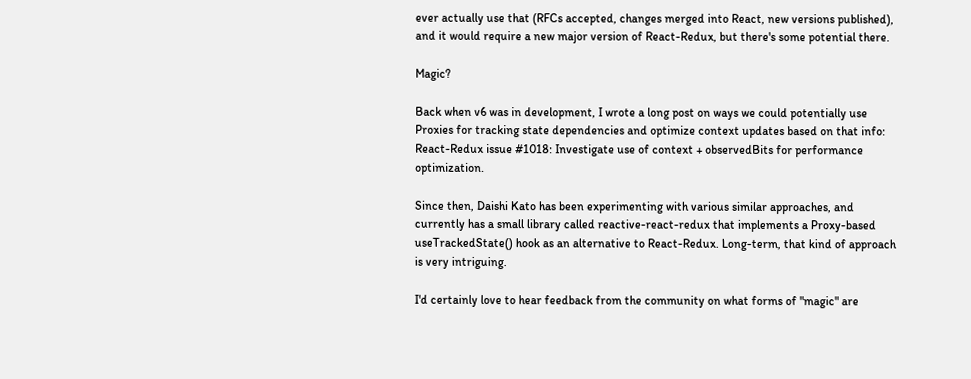ever actually use that (RFCs accepted, changes merged into React, new versions published), and it would require a new major version of React-Redux, but there's some potential there.

Magic?

Back when v6 was in development, I wrote a long post on ways we could potentially use Proxies for tracking state dependencies and optimize context updates based on that info: React-Redux issue #1018: Investigate use of context + observedBits for performance optimization.

Since then, Daishi Kato has been experimenting with various similar approaches, and currently has a small library called reactive-react-redux that implements a Proxy-based useTrackedState() hook as an alternative to React-Redux. Long-term, that kind of approach is very intriguing.

I'd certainly love to hear feedback from the community on what forms of "magic" are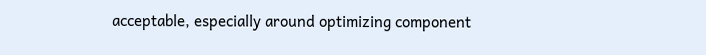acceptable, especially around optimizing component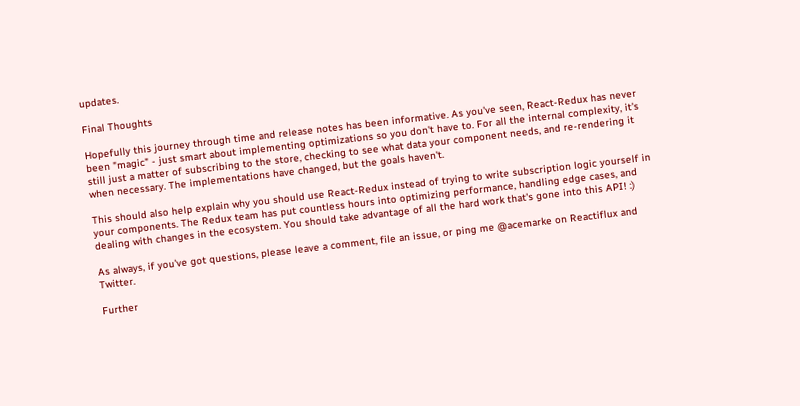updates.

Final Thoughts

Hopefully this journey through time and release notes has been informative. As you've seen, React-Redux has never been "magic" - just smart about implementing optimizations so you don't have to. For all the internal complexity, it's still just a matter of subscribing to the store, checking to see what data your component needs, and re-rendering it when necessary. The implementations have changed, but the goals haven't.

This should also help explain why you should use React-Redux instead of trying to write subscription logic yourself in your components. The Redux team has put countless hours into optimizing performance, handling edge cases, and dealing with changes in the ecosystem. You should take advantage of all the hard work that's gone into this API! :)

As always, if you've got questions, please leave a comment, file an issue, or ping me @acemarke on Reactiflux and Twitter.

Further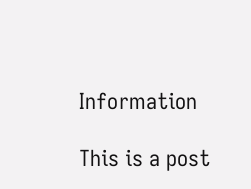Information

This is a post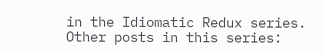in the Idiomatic Redux series. Other posts in this series: